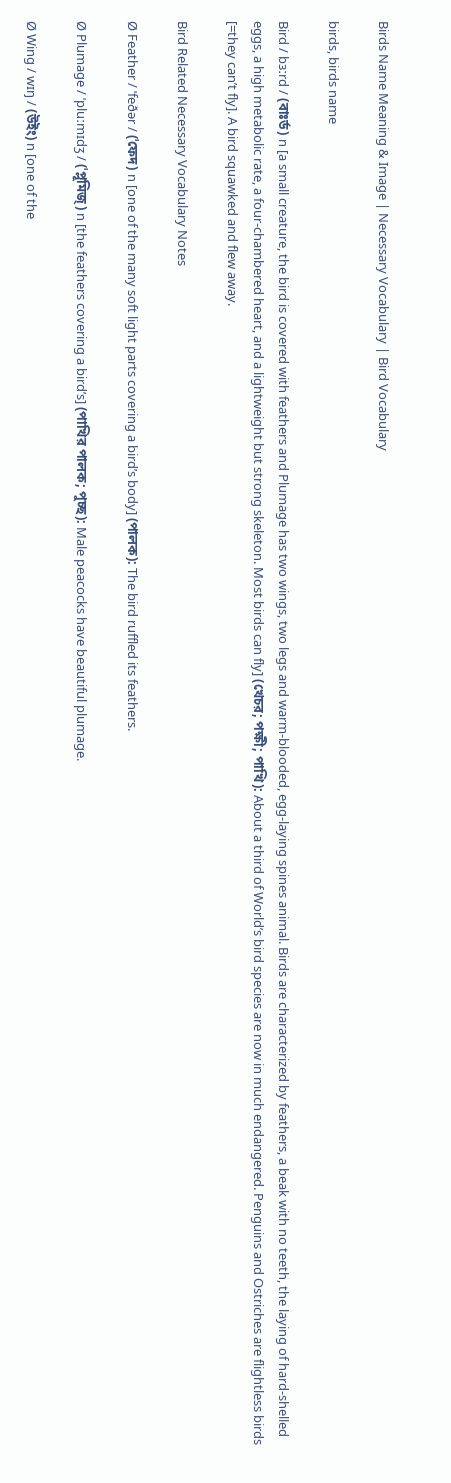Birds Name Meaning & Image | Necessary Vocabulary | Bird Vocabulary

birds, birds name

Bird / bɜːrd / (বাঃর্ড) n [a small creature, the bird is covered with feathers and Plumage has two wings, two legs and warm-blooded, egg-laying spines animal. Birds are characterized by feathers, a beak with no teeth, the laying of hard-shelled eggs, a high metabolic rate, a four-chambered heart, and a lightweight but strong skeleton. Most birds can fly] (খেচর; পক্ষী; পাখি): About a third of World’s bird species are now in much endangered. Penguins and Ostriches are flightless birds [=they can’t fly]. A bird squawked and flew away.

Bird Related Necessary Vocabulary Notes

Ø Feather / ˈfeðər / (ˈফেদ) n [one of the many soft light parts covering a bird’s body] (পালক): The bird ruffled its feathers.

Ø Plumage / ˈpluːmɪdʒ / (ˈপ্লূমিজ্‌) n [the feathers covering a bird’s] (পাখির পালক; পুচ্ছ): Male peacocks have beautiful plumage.

Ø Wing / wɪŋ / (উইং) n [one of the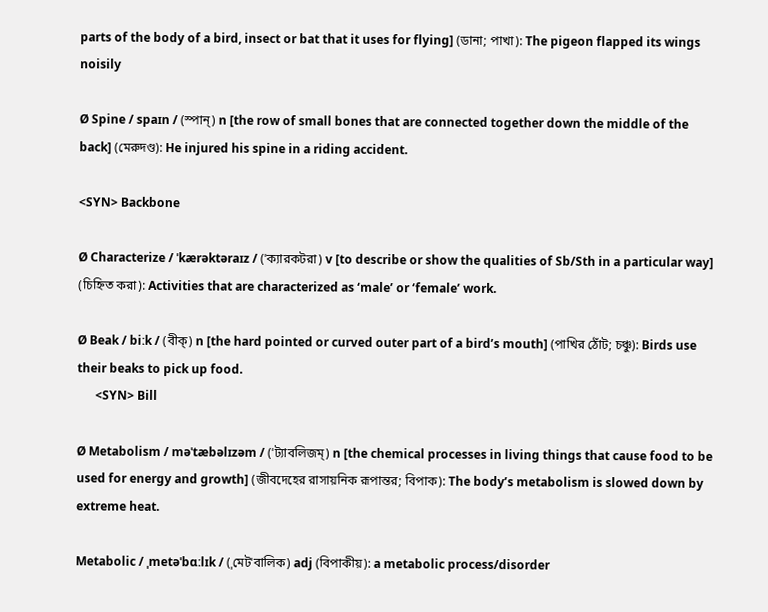parts of the body of a bird, insect or bat that it uses for flying] (ডানা; পাখা): The pigeon flapped its wings noisily

Ø Spine / spaɪn / (স্পান্‌) n [the row of small bones that are connected together down the middle of the back] (মেরুদণ্ড): He injured his spine in a riding accident.

<SYN> Backbone

Ø Characterize / ˈkærəktəraɪz / (ˈক্যারকটরা) v [to describe or show the qualities of Sb/Sth in a particular way] (চিহ্নিত করা): Activities that are characterized as ‘male’ or ‘female’ work.

Ø Beak / biːk / (বীক্‌) n [the hard pointed or curved outer part of a bird’s mouth] (পাখির ঠোঁট; চঞ্চু): Birds use their beaks to pick up food.
      <SYN> Bill

Ø Metabolism / məˈtæbəlɪzəm / (ˈট্যাবলিজম্‌) n [the chemical processes in living things that cause food to be used for energy and growth] (জীবদেহের রাসায়নিক রূপান্তর; বিপাক): The body’s metabolism is slowed down by extreme heat.

Metabolic / ˌmetəˈbɑːlɪk / (ˌমেটˈবালিক) adj (বিপাকীয়): a metabolic process/disorder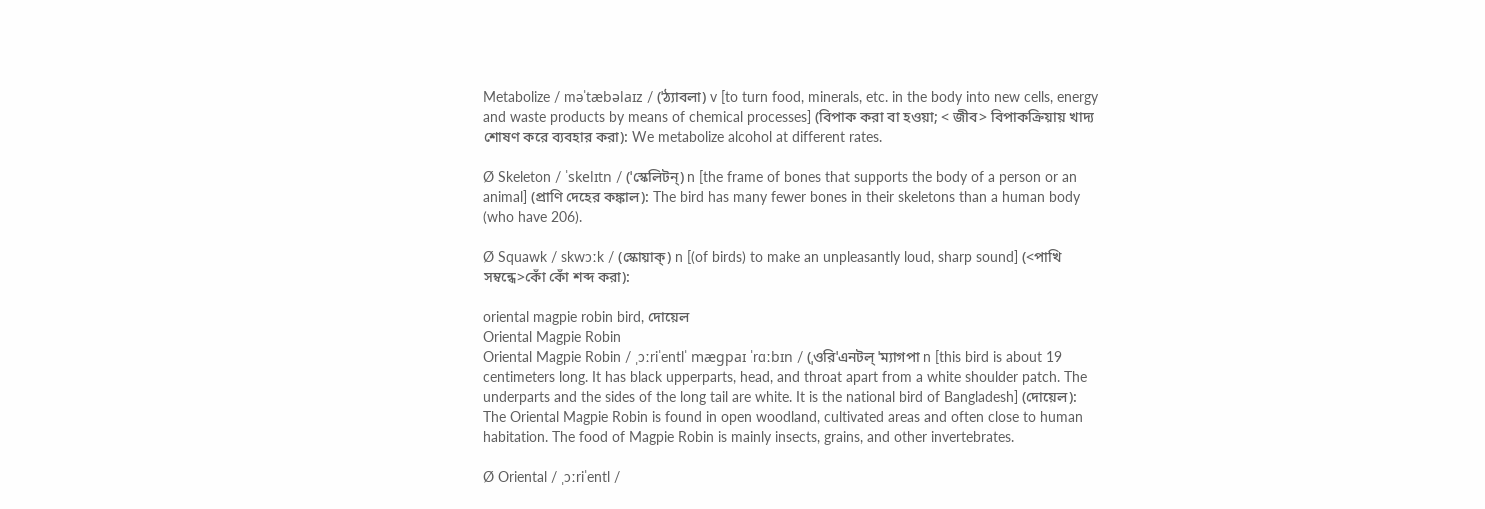Metabolize / məˈtæbəlaɪz / (ˈঠ্যাবলা) v [to turn food, minerals, etc. in the body into new cells, energy and waste products by means of chemical processes] (বিপাক করা বা হওয়া; < জীব> বিপাকক্রিয়ায় খাদ্য শোষণ করে ব্যবহার করা): We metabolize alcohol at different rates.

Ø Skeleton / ˈskelɪtn / (ˈস্কেলিটন্‌) n [the frame of bones that supports the body of a person or an animal] (প্রাণি দেহের কঙ্কাল): The bird has many fewer bones in their skeletons than a human body (who have 206).

Ø Squawk / skwɔːk / (স্কোয়াক্‌) n [(of birds) to make an unpleasantly loud, sharp sound] (<পাখি সম্বন্ধে>কোঁ কোঁ শব্দ করা):

oriental magpie robin bird, দোয়েল
Oriental Magpie Robin
Oriental Magpie Robin / ˌɔːriˈentlˈ mægpaɪ ˈrɑːbɪn / (ˌওরিˈএনটল্‌ ˈম্যাগপা n [this bird is about 19 centimeters long. It has black upperparts, head, and throat apart from a white shoulder patch. The underparts and the sides of the long tail are white. It is the national bird of Bangladesh] (দোয়েল): The Oriental Magpie Robin is found in open woodland, cultivated areas and often close to human habitation. The food of Magpie Robin is mainly insects, grains, and other invertebrates.

Ø Oriental / ˌɔːriˈentl /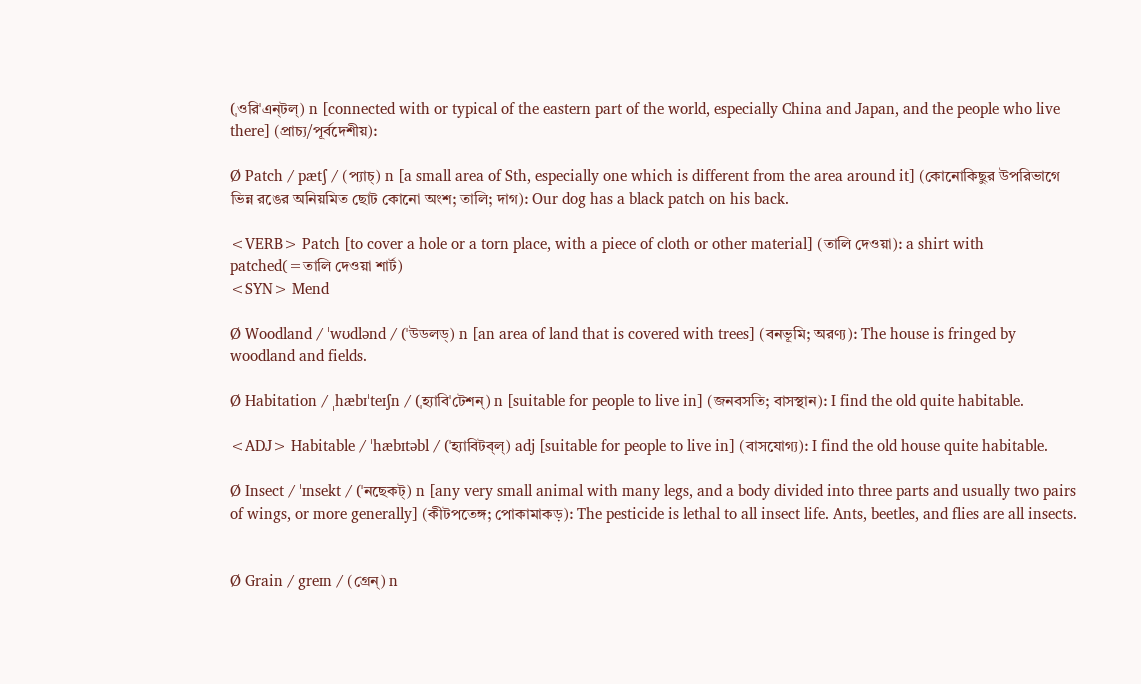(ˌওরিˈএন্‌টল্‌) n [connected with or typical of the eastern part of the world, especially China and Japan, and the people who live there] (প্রাচ্য/পূর্বদেশীয়):

Ø Patch / pætʃ / (প্যাচ্‌) n [a small area of Sth, especially one which is different from the area around it] (কোনোকিছুর উপরিভাগে ভিন্ন রঙের অনিয়মিত ছোট কোনো অংশ; তালি; দাগ): Our dog has a black patch on his back.

<VERB> Patch [to cover a hole or a torn place, with a piece of cloth or other material] (তালি দেওয়া): a shirt with patched(=তালি দেওয়া শার্ট)
<SYN> Mend

Ø Woodland / ˈwʊdlənd / (ˈউডলড্‌) n [an area of land that is covered with trees] (বনভূমি; অরণ্য): The house is fringed by woodland and fields.

Ø Habitation / ˌhæbɪˈteɪʃn / (ˌহ্যাবিˈটেশন্‌) n [suitable for people to live in] (জনবসতি; বাসস্থান): I find the old quite habitable.

<ADJ> Habitable / ˈhæbɪtəbl / (ˈহ্যাবিটব্‌ল্‌) adj [suitable for people to live in] (বাসযোগ্য): I find the old house quite habitable.

Ø Insect / ˈɪnsekt / (ˈনছেকট্‌) n [any very small animal with many legs, and a body divided into three parts and usually two pairs of wings, or more generally] (কীটপতেঙ্গ; পোকামাকড়): The pesticide is lethal to all insect life. Ants, beetles, and flies are all insects.


Ø Grain / greɪn / (গ্রেন্‌) n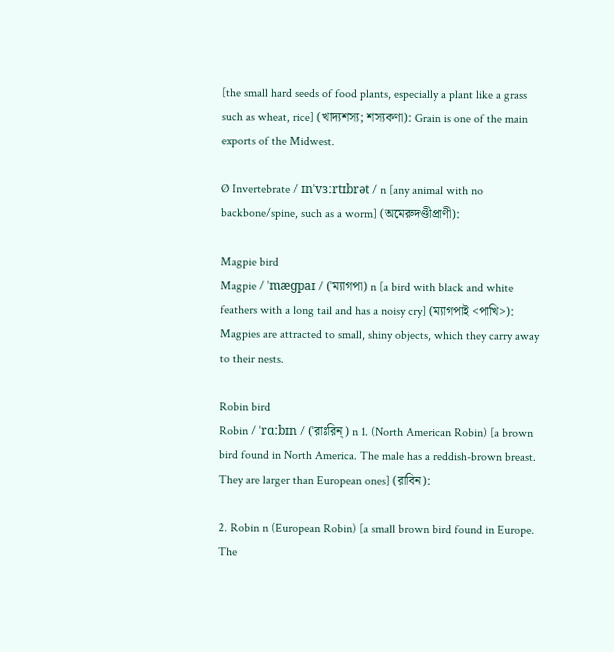[the small hard seeds of food plants, especially a plant like a grass such as wheat, rice] (খাদ্যশস্য; শস্যকণা): Grain is one of the main exports of the Midwest.

Ø Invertebrate / ɪnˈvɜːrtɪbrət / n [any animal with no backbone/spine, such as a worm] (অমেরুদণ্ডীপ্রাণী):

Magpie bird
Magpie / ˈmæɡpaɪ / (ˈম্যাগপা) n [a bird with black and white feathers with a long tail and has a noisy cry] (ম্যাগপাই <পাখি>): Magpies are attracted to small, shiny objects, which they carry away to their nests.

Robin bird
Robin / ˈrɑːbɪn / (ˈরাঃরিন্‌) n 1. (North American Robin) [a brown bird found in North America. The male has a reddish-brown breast. They are larger than European ones] (রাবিন):

2. Robin n (European Robin) [a small brown bird found in Europe. The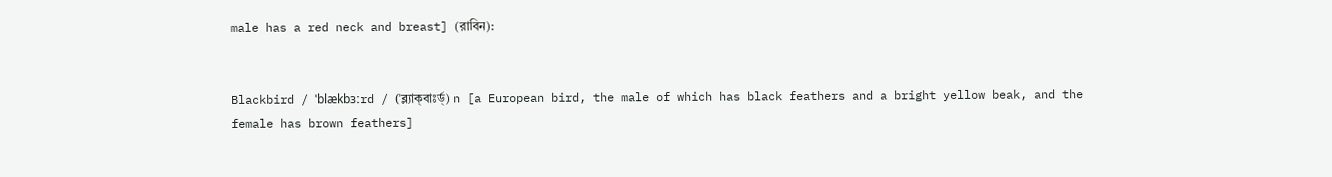male has a red neck and breast] (রাবিন):


Blackbird / ˈblækbɜːrd / (ˈব্ল্যাক্‌বাঃর্ড্‌) n [a European bird, the male of which has black feathers and a bright yellow beak, and the female has brown feathers]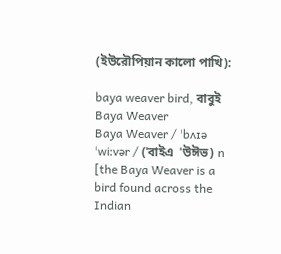(ইউরৌপিয়ান কালো পাখি):

baya weaver bird, বাবুই
Baya Weaver
Baya Weaver / ˈbʌɪə ˈwiːvər / (ˈবাইএ  ˈউঈভ) n [the Baya Weaver is a bird found across the Indian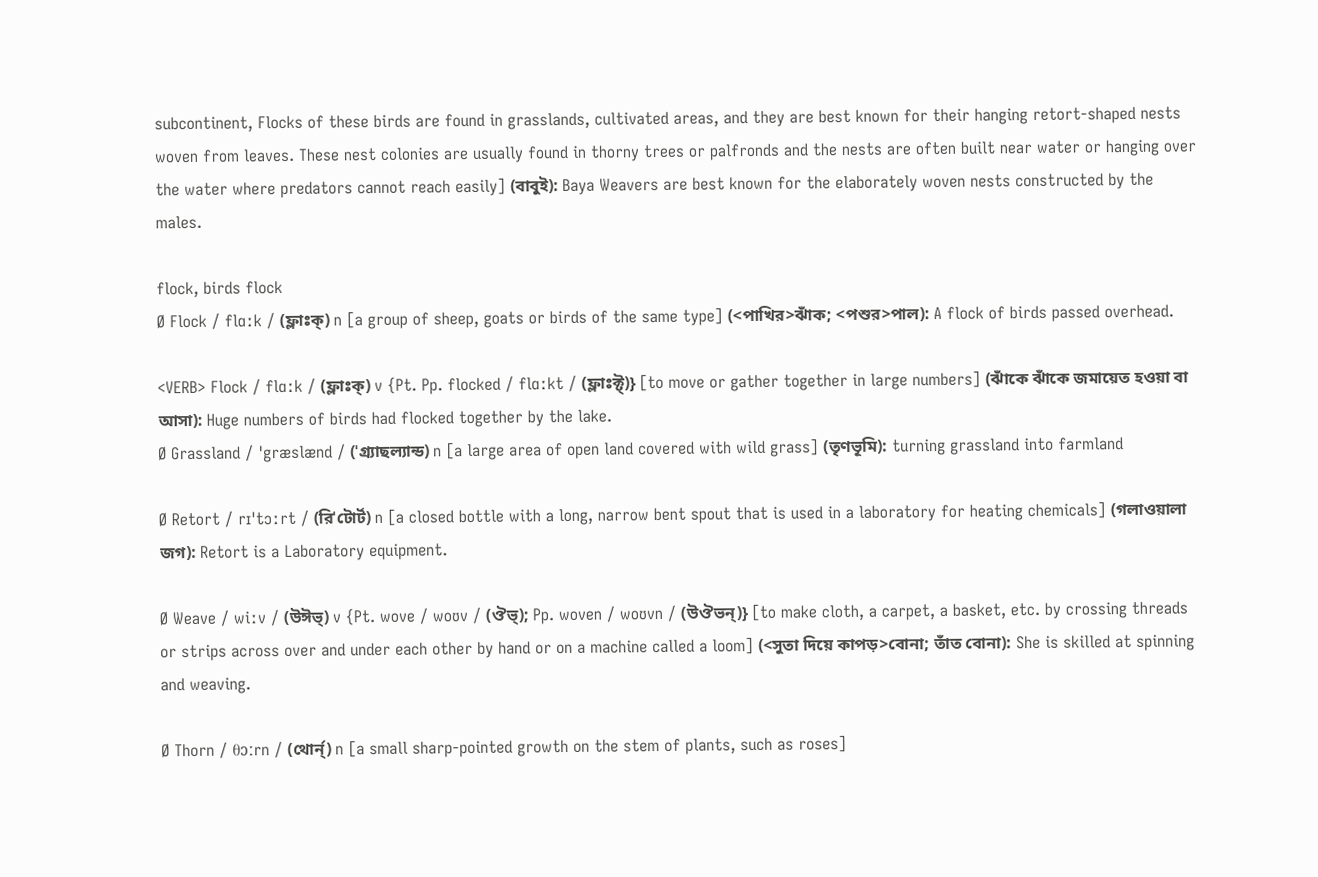subcontinent, Flocks of these birds are found in grasslands, cultivated areas, and they are best known for their hanging retort-shaped nests woven from leaves. These nest colonies are usually found in thorny trees or palfronds and the nests are often built near water or hanging over the water where predators cannot reach easily] (বাবুই): Baya Weavers are best known for the elaborately woven nests constructed by the males.

flock, birds flock
Ø Flock / flɑːk / (ফ্লাঃক্‌) n [a group of sheep, goats or birds of the same type] (<পাখির>ঝাঁক; <পশুর>পাল): A flock of birds passed overhead.

<VERB> Flock / flɑːk / (ফ্লাঃক্‌) v {Pt. Pp. flocked / flɑːkt / (ফ্লাঃক্ট্‌)} [to move or gather together in large numbers] (ঝাঁকে ঝাঁকে জমায়েত হওয়া বা আসা): Huge numbers of birds had flocked together by the lake.
Ø Grassland / ˈgræslænd / (ˈগ্র্যাছল্যান্ড) n [a large area of open land covered with wild grass] (তৃণভূমি): turning grassland into farmland

Ø Retort / rɪˈtɔːrt / (রিˈটোর্ট) n [a closed bottle with a long, narrow bent spout that is used in a laboratory for heating chemicals] (গলাওয়ালা জগ): Retort is a Laboratory equipment.

Ø Weave / wiːv / (উঈভ্‌) v {Pt. wove / woʊv / (ঔভ্‌); Pp. woven / woʊvn / (উঔভন্‌)} [to make cloth, a carpet, a basket, etc. by crossing threads or strips across over and under each other by hand or on a machine called a loom] (<সুতা দিয়ে কাপড়>বোনা; তাঁত বোনা): She is skilled at spinning and weaving.

Ø Thorn / θɔːrn / (থোর্ন্‌) n [a small sharp-pointed growth on the stem of plants, such as roses]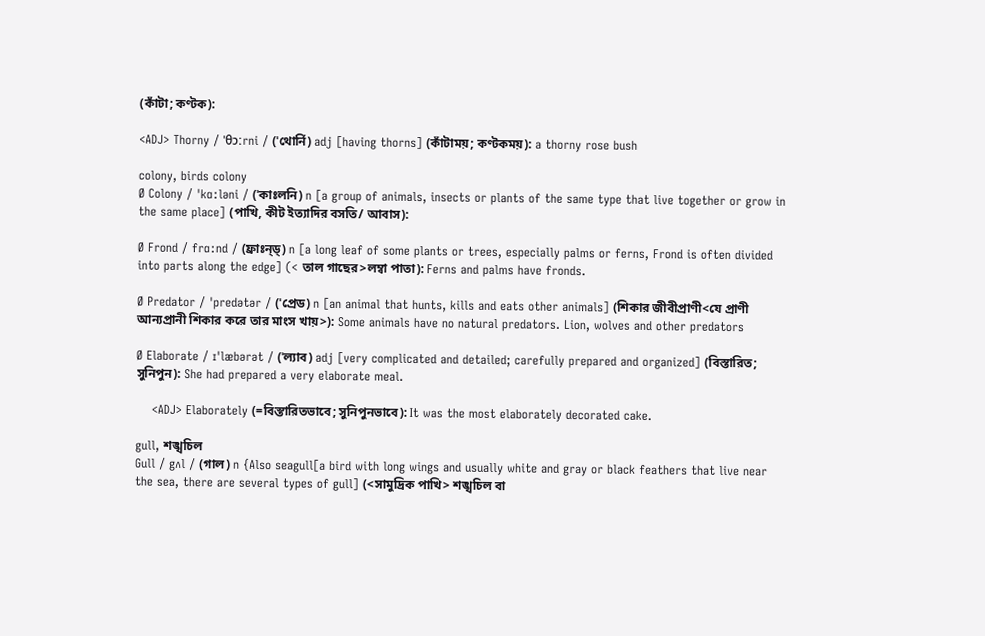(কাঁটা; কণ্টক):

<ADJ> Thorny / ˈθɔːrni / (ˈথোর্নি) adj [having thorns] (কাঁটাময়; কণ্টকময়): a thorny rose bush

colony, birds colony
Ø Colony / ˈkɑːləni / (ˈকাঃলনি) n [a group of animals, insects or plants of the same type that live together or grow in the same place] (পাখি, কীট ইত্যাদির বসতি/ আবাস):

Ø Frond / frɑːnd / (ফ্রাঃন্‌ড্‌) n [a long leaf of some plants or trees, especially palms or ferns, Frond is often divided into parts along the edge] (< তাল গাছের>লম্বা পাতা): Ferns and palms have fronds.

Ø Predator / ˈpredətər / (ˈপ্রেড) n [an animal that hunts, kills and eats other animals] (শিকার জীবীপ্রাণী<যে প্রাণী আন্যপ্রানী শিকার করে তার মাংস খায়>): Some animals have no natural predators. Lion, wolves and other predators

Ø Elaborate / ɪˈlæbərət / (ˈল্যাব) adj [very complicated and detailed; carefully prepared and organized] (বিস্তারিত; সুনিপুন): She had prepared a very elaborate meal.

    <ADJ> Elaborately (=বিস্তারিতভাবে; সুনিপুনভাবে): It was the most elaborately decorated cake.

gull, শঙ্খচিল
Gull / gʌl / (গাল) n {Also seagull[a bird with long wings and usually white and gray or black feathers that live near the sea, there are several types of gull] (<সামুদ্রিক পাখি> শঙ্খচিল বা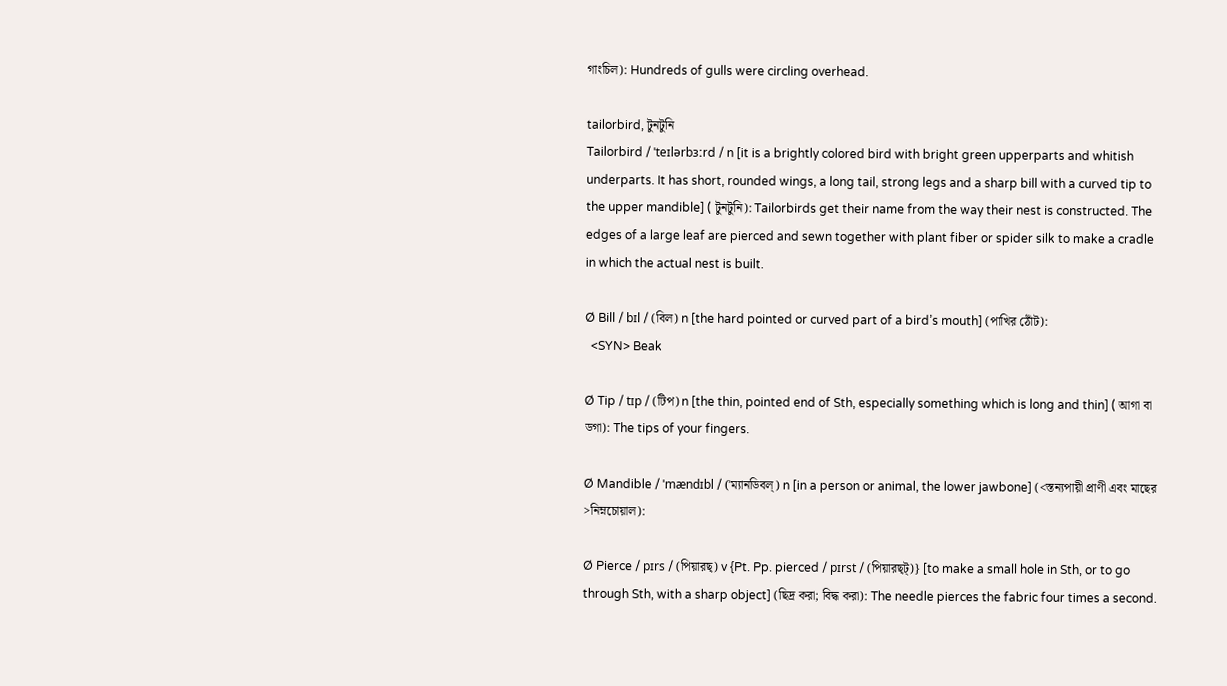গাংচিল): Hundreds of gulls were circling overhead.

tailorbird, টুনটুনি
Tailorbird / ˈteɪlərbɜːrd / n [it is a brightly colored bird with bright green upperparts and whitish underparts. It has short, rounded wings, a long tail, strong legs and a sharp bill with a curved tip to the upper mandible] ( টুনটুনি): Tailorbirds get their name from the way their nest is constructed. The edges of a large leaf are pierced and sewn together with plant fiber or spider silk to make a cradle in which the actual nest is built.

Ø Bill / bɪl / (বিল) n [the hard pointed or curved part of a bird’s mouth] (পাখির ঠোঁট):
  <SYN> Beak

Ø Tip / tɪp / (টিপ) n [the thin, pointed end of Sth, especially something which is long and thin] ( আগা বা ডগা): The tips of your fingers.

Ø Mandible / ˈmændɪbl / (ˈম্যানডিবল্‌) n [in a person or animal, the lower jawbone] (<স্তন্যপায়ী প্রাণী এবং মাছের >নিম্নচোয়াল):

Ø Pierce / pɪrs / (পিয়ারছ্‌) v {Pt. Pp. pierced / pɪrst / (পিয়ারছ্‌ট্‌)} [to make a small hole in Sth, or to go through Sth, with a sharp object] (ছিদ্র করা; বিদ্ধ করা): The needle pierces the fabric four times a second.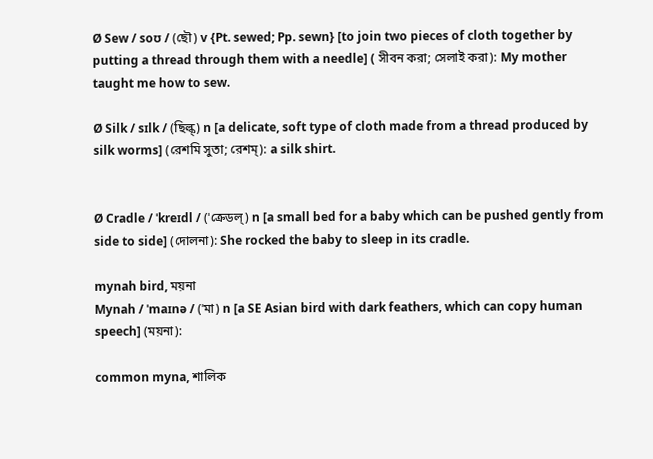Ø Sew / soʊ / (ছৌ) v {Pt. sewed; Pp. sewn} [to join two pieces of cloth together by putting a thread through them with a needle] ( সীবন করা; সেলাই করা): My mother taught me how to sew.

Ø Silk / sɪlk / (ছিল্ক্‌) n [a delicate, soft type of cloth made from a thread produced by silk worms] (রেশমি সুতা; রেশম্‌): a silk shirt.


Ø Cradle / ˈkreɪdl / (ˈক্রেডল্‌) n [a small bed for a baby which can be pushed gently from side to side] (দোলনা): She rocked the baby to sleep in its cradle.

mynah bird, ময়না
Mynah / ˈmaɪnə / (ˈমা) n [a SE Asian bird with dark feathers, which can copy human speech] (ময়না):

common myna, শালিক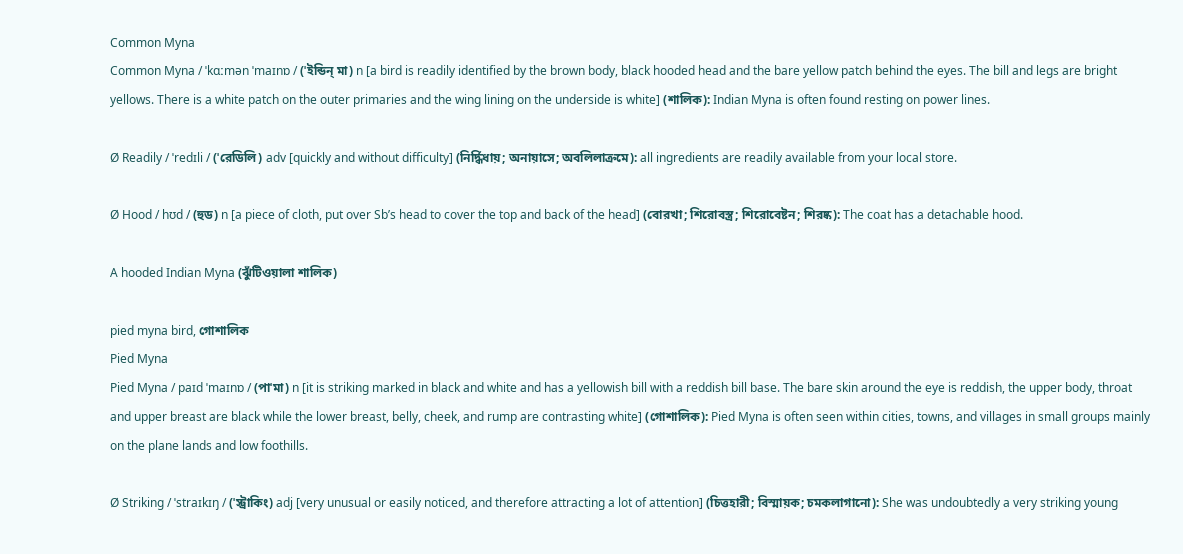Common Myna
Common Myna / ˈkɑːmən ˈmaɪnɒ / (ˈইন্ডিন্‌ মা) n [a bird is readily identified by the brown body, black hooded head and the bare yellow patch behind the eyes. The bill and legs are bright yellows. There is a white patch on the outer primaries and the wing lining on the underside is white] (শালিক): Indian Myna is often found resting on power lines.

Ø Readily / ˈredɪli / (ˈরেডিলি) adv [quickly and without difficulty] (নির্দ্ধিধায়; অনায়াসে; অবলিলাক্রমে): all ingredients are readily available from your local store.

Ø Hood / hʊd / (হুড) n [a piece of cloth, put over Sb’s head to cover the top and back of the head] (বোরখা; শিরোবস্ত্র; শিরোবেষ্টন; শিরষ্ক): The coat has a detachable hood.

A hooded Indian Myna (ঝুঁটিওয়ালা শালিক)

pied myna bird, গোশালিক
Pied Myna
Pied Myna / paɪd ˈmaɪnɒ / (পাˈমা) n [it is striking marked in black and white and has a yellowish bill with a reddish bill base. The bare skin around the eye is reddish, the upper body, throat and upper breast are black while the lower breast, belly, cheek, and rump are contrasting white] (গোশালিক): Pied Myna is often seen within cities, towns, and villages in small groups mainly on the plane lands and low foothills.

Ø Striking / ˈstraɪkɪŋ / (ˈস্ট্রাকিং) adj [very unusual or easily noticed, and therefore attracting a lot of attention] (চিত্তহারী; বিস্মায়ক; চমকলাগানো): She was undoubtedly a very striking young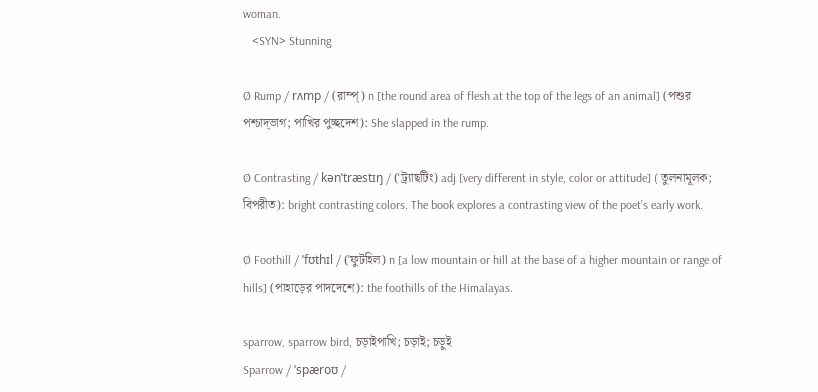woman.
   <SYN> Stunning

Ø Rump / rʌmp / (রাম্প্‌) n [the round area of flesh at the top of the legs of an animal] (পশুর পশ্চাদ্‌ভাগ; পাখির পুচ্ছদেশ): She slapped in the rump.

Ø Contrasting / kənˈtræstɪŋ / (ˈট্র্যাছটিং) adj [very different in style, color or attitude] ( তুলনামূলক; বিপরীত): bright contrasting colors. The book explores a contrasting view of the poet’s early work.

Ø Foothill / ˈfʊthɪl / (ˈফুটহিল) n [a low mountain or hill at the base of a higher mountain or range of hills] (পাহাড়ের পাদদেশে): the foothills of the Himalayas.

sparrow, sparrow bird, চড়াইপাখি; চড়াই; চড়ুই
Sparrow / ˈspæroʊ /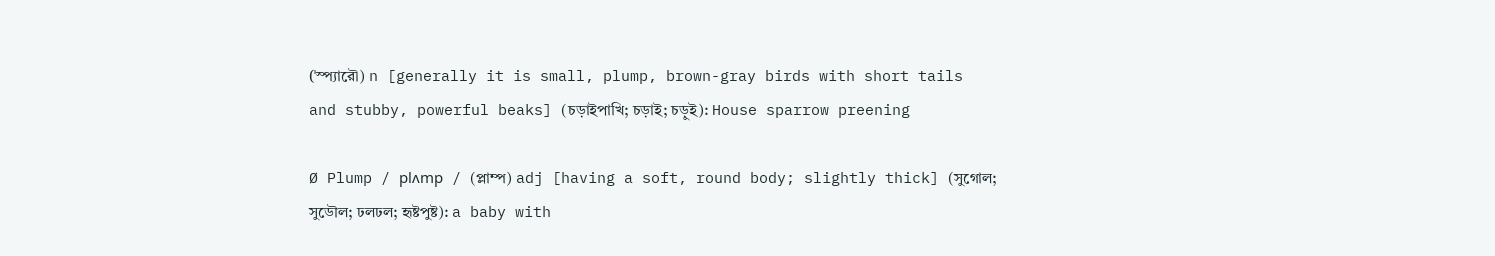(ˈস্প্যারৌ) n [generally it is small, plump, brown-gray birds with short tails and stubby, powerful beaks] (চড়াইপাখি; চড়াই; চড়ুই): House sparrow preening

Ø Plump / plʌmp / (প্লাম্প) adj [having a soft, round body; slightly thick] (সুগোল; সুডৌল; ঢলঢল; হৃষ্টপুষ্ট): a baby with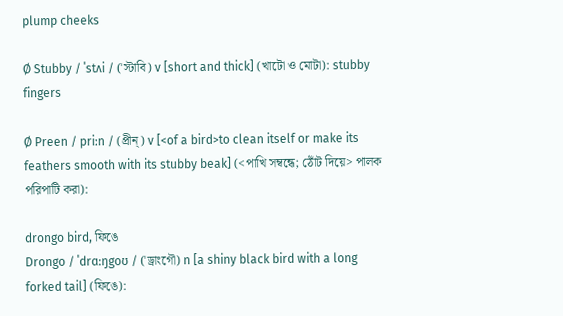plump cheeks

Ø Stubby / ˈstʌi / (ˈস্টাবি) v [short and thick] (খাটো ও মোটা): stubby fingers

Ø Preen / priːn / (প্রীন্‌) v [<of a bird>to clean itself or make its feathers smooth with its stubby beak] (<পাখি সম্বন্ধে; ঠোঁট দিয়ে> পালক পরিপাটি করা):

drongo bird, ফিঙে
Drongo / ˈdrɑːŋgoʊ / (ˈড্রাংগৌ) n [a shiny black bird with a long forked tail] (ফিঙে):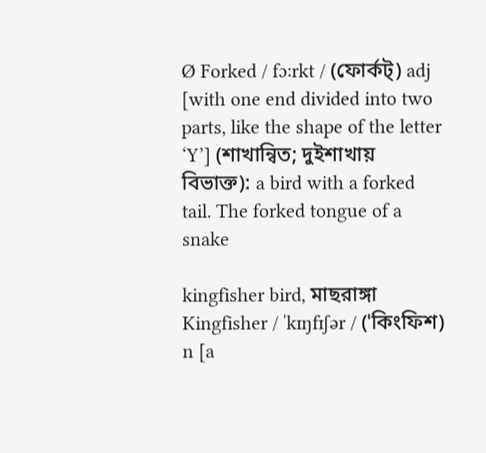Ø Forked / fɔːrkt / (ফোর্কট্‌) adj [with one end divided into two parts, like the shape of the letter ‘Y’] (শাখান্বিত; দুইশাখায় বিভাক্ত): a bird with a forked tail. The forked tongue of a snake

kingfisher bird, মাছরাঙ্গা
Kingfisher / ˈkɪŋfɪʃər / (ˈকিংফিশ) n [a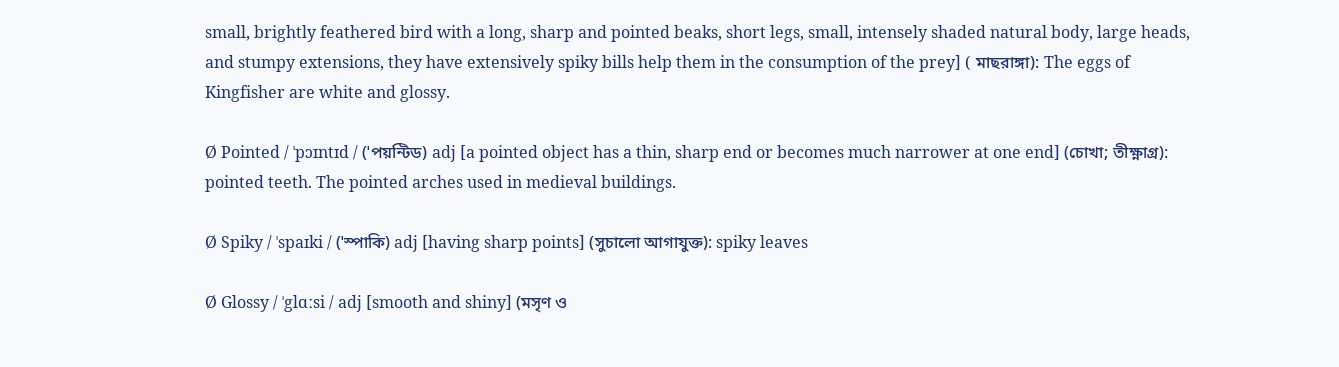small, brightly feathered bird with a long, sharp and pointed beaks, short legs, small, intensely shaded natural body, large heads, and stumpy extensions, they have extensively spiky bills help them in the consumption of the prey] ( মাছরাঙ্গা): The eggs of Kingfisher are white and glossy.

Ø Pointed / ˈpɔɪntɪd / (ˈপয়ন্টিড) adj [a pointed object has a thin, sharp end or becomes much narrower at one end] (চোখা; তীক্ষ্ণাগ্র): pointed teeth. The pointed arches used in medieval buildings.

Ø Spiky / ˈspaɪki / (ˈস্পাকি) adj [having sharp points] (সুচালো আগাযুক্ত): spiky leaves

Ø Glossy / ˈglɑːsi / adj [smooth and shiny] (মসৃণ ও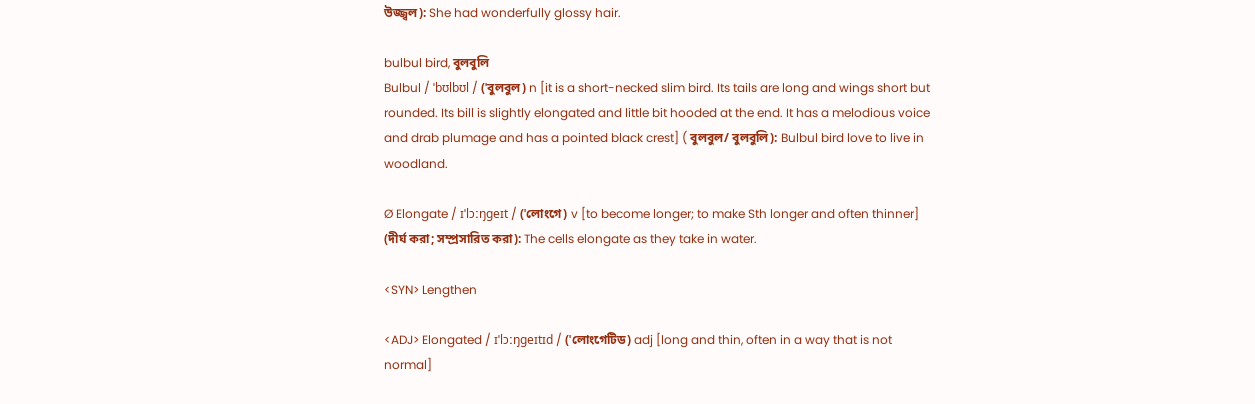উজ্জ্বল): She had wonderfully glossy hair.

bulbul bird, বুলবুলি
Bulbul / ˈbʊlbʊl / (ˈবুলবুল) n [it is a short-necked slim bird. Its tails are long and wings short but rounded. Its bill is slightly elongated and little bit hooded at the end. It has a melodious voice and drab plumage and has a pointed black crest] ( বুলবুল/ বুলবুলি): Bulbul bird love to live in woodland.

Ø Elongate / ɪˈlɔːŋgeɪt / (ˈলোংগে) v [to become longer; to make Sth longer and often thinner] (দীর্ঘ করা; সম্প্রসারিত করা): The cells elongate as they take in water.

<SYN> Lengthen

<ADJ> Elongated / ɪˈlɔːŋgeɪtɪd / (ˈলোংগেটিড) adj [long and thin, often in a way that is not normal]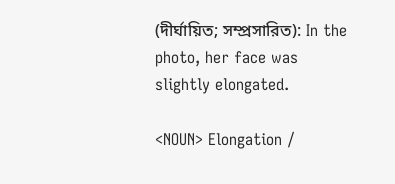(দীর্ঘায়িত; সম্প্রসারিত): In the photo, her face was slightly elongated.

<NOUN> Elongation /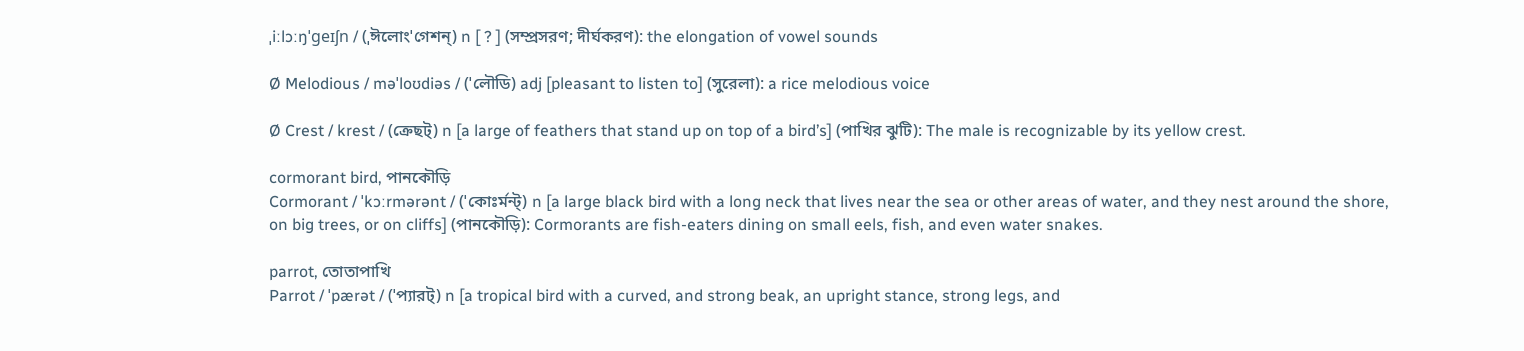ˌiːlɔːŋˈgeɪʃn / (ˌঈলোংˈগেশন্‌) n [ ? ] (সম্প্রসরণ; দীর্ঘকরণ): the elongation of vowel sounds

Ø Melodious / məˈloʊdiəs / (ˈলৌডি) adj [pleasant to listen to] (সুরেলা): a rice melodious voice

Ø Crest / krest / (ক্রেছট্‌) n [a large of feathers that stand up on top of a bird’s] (পাখির ঝুটি): The male is recognizable by its yellow crest.

cormorant bird, পানকৌড়ি
Cormorant / ˈkɔːrmərənt / (ˈকোঃর্মন্ট্) n [a large black bird with a long neck that lives near the sea or other areas of water, and they nest around the shore, on big trees, or on cliffs] (পানকৌড়ি): Cormorants are fish-eaters dining on small eels, fish, and even water snakes.

parrot, তোতাপাখি
Parrot / ˈpærət / (ˈপ্যারট্‌) n [a tropical bird with a curved, and strong beak, an upright stance, strong legs, and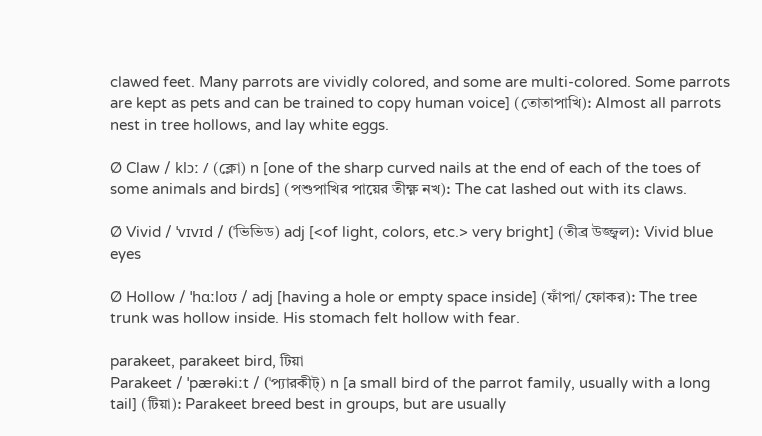clawed feet. Many parrots are vividly colored, and some are multi-colored. Some parrots are kept as pets and can be trained to copy human voice] (তোতাপাখি): Almost all parrots nest in tree hollows, and lay white eggs.

Ø Claw / klɔː / (ক্লো) n [one of the sharp curved nails at the end of each of the toes of some animals and birds] (পশুপাখির পায়ের তীক্ষ্ণ নখ): The cat lashed out with its claws.

Ø Vivid / ˈvɪvɪd / (ˈভিভিড) adj [<of light, colors, etc.> very bright] (তীব্র উজ্জ্বল): Vivid blue eyes

Ø Hollow / ˈhɑːloʊ / adj [having a hole or empty space inside] (ফাঁপা/ ফোকর): The tree trunk was hollow inside. His stomach felt hollow with fear.

parakeet, parakeet bird, টিয়া
Parakeet / ˈpærəkiːt / (ˈপ্যারকীট্‌) n [a small bird of the parrot family, usually with a long tail] (টিয়া): Parakeet breed best in groups, but are usually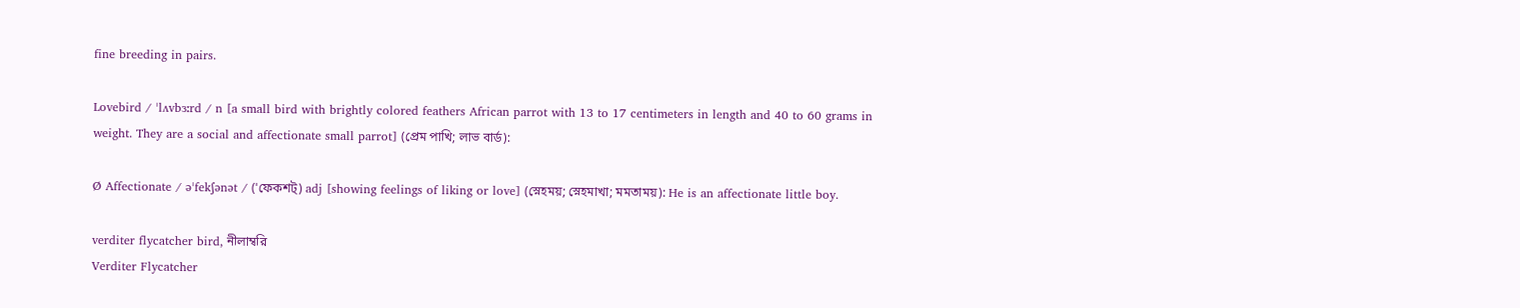fine breeding in pairs.

Lovebird / ˈlʌvbɜːrd / n [a small bird with brightly colored feathers African parrot with 13 to 17 centimeters in length and 40 to 60 grams in weight. They are a social and affectionate small parrot] (প্রেম পাখি; লাভ বার্ড):

Ø Affectionate / əˈfekʃənət / (ˈফেকশট্‌) adj [showing feelings of liking or love] (স্নেহময়; স্নেহমাখা; মমতাময়): He is an affectionate little boy.

verditer flycatcher bird, নীলাম্বরি
Verditer Flycatcher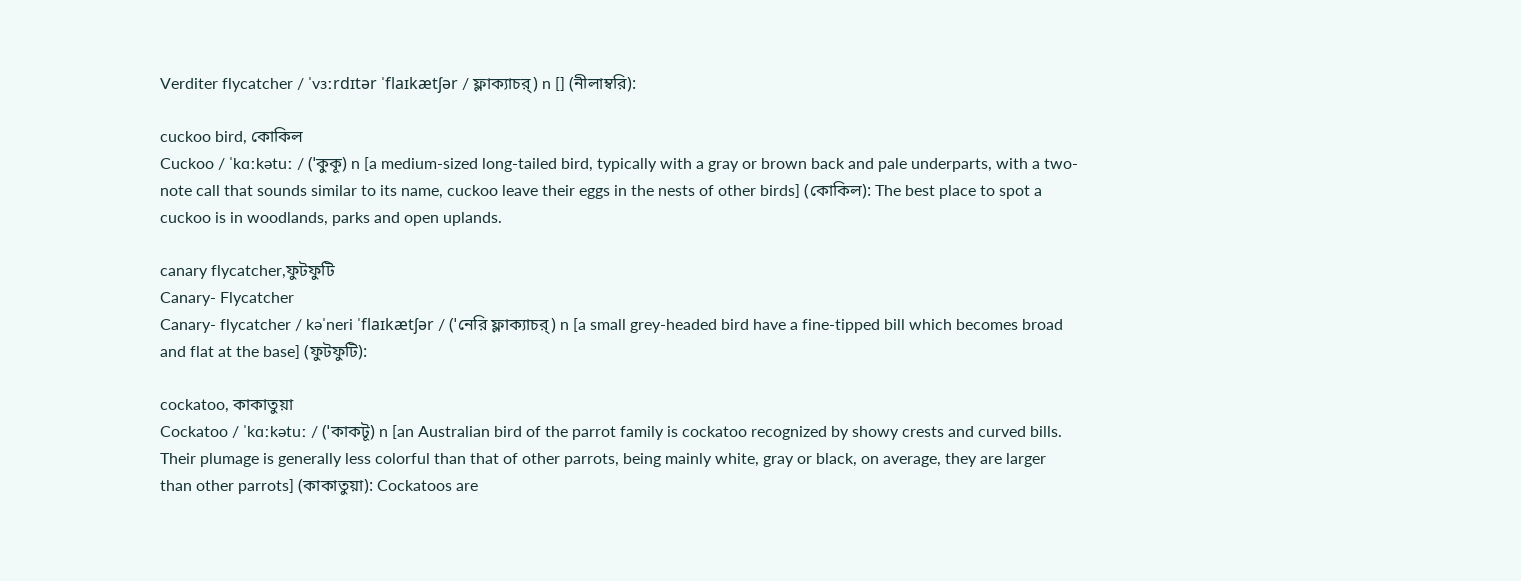Verditer flycatcher / ˈvɜːrdɪtər ˈflaɪkætʃər / ফ্লাক্যাচর্‌) n [] (নীলাম্বরি):

cuckoo bird, কোকিল
Cuckoo / ˈkɑːkətuː / (ˈকুকূ) n [a medium-sized long-tailed bird, typically with a gray or brown back and pale underparts, with a two-note call that sounds similar to its name, cuckoo leave their eggs in the nests of other birds] (কোকিল): The best place to spot a cuckoo is in woodlands, parks and open uplands.

canary flycatcher,ফুটফুটি
Canary- Flycatcher
Canary- flycatcher / kəˈneri ˈflaɪkætʃər / (ˈনেরি ফ্লাক্যাচর্‌) n [a small grey-headed bird have a fine-tipped bill which becomes broad and flat at the base] (ফুটফুটি):

cockatoo, কাকাতুয়া
Cockatoo / ˈkɑːkətuː / (ˈকাকটূ) n [an Australian bird of the parrot family is cockatoo recognized by showy crests and curved bills. Their plumage is generally less colorful than that of other parrots, being mainly white, gray or black, on average, they are larger than other parrots] (কাকাতুয়া): Cockatoos are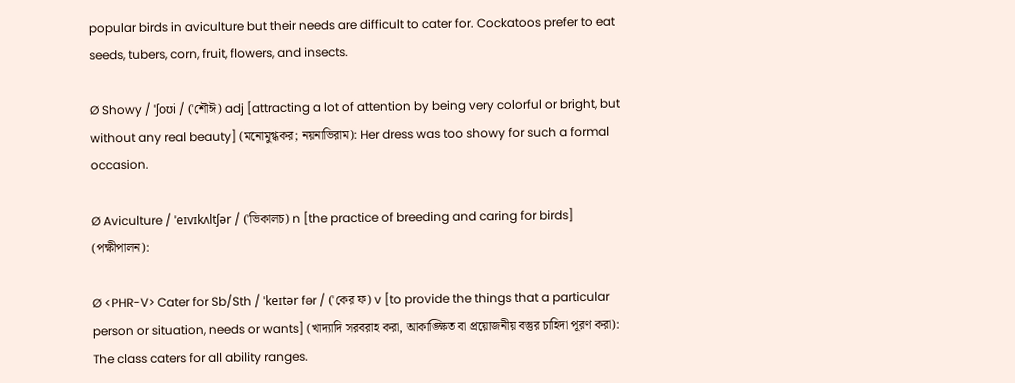popular birds in aviculture but their needs are difficult to cater for. Cockatoos prefer to eat seeds, tubers, corn, fruit, flowers, and insects.

Ø Showy / ˈʃoʊi / (ˈশৌঈ) adj [attracting a lot of attention by being very colorful or bright, but without any real beauty] (মনোমুগ্ধকর; নয়নাভিরাম): Her dress was too showy for such a formal occasion.

Ø Aviculture / ˈeɪvɪkʌltʃər / (ˈভিকালচ) n [the practice of breeding and caring for birds] (পক্ষীপালন):

Ø <PHR-V> Cater for Sb/Sth / ˈkeɪtər fər / (ˈকের ফ) v [to provide the things that a particular person or situation, needs or wants] (খাদ্যাদি সরবরাহ করা, আকাঙ্ক্ষিত বা প্রয়োজনীয় বস্তুর চাহিদা পূরণ করা): The class caters for all ability ranges.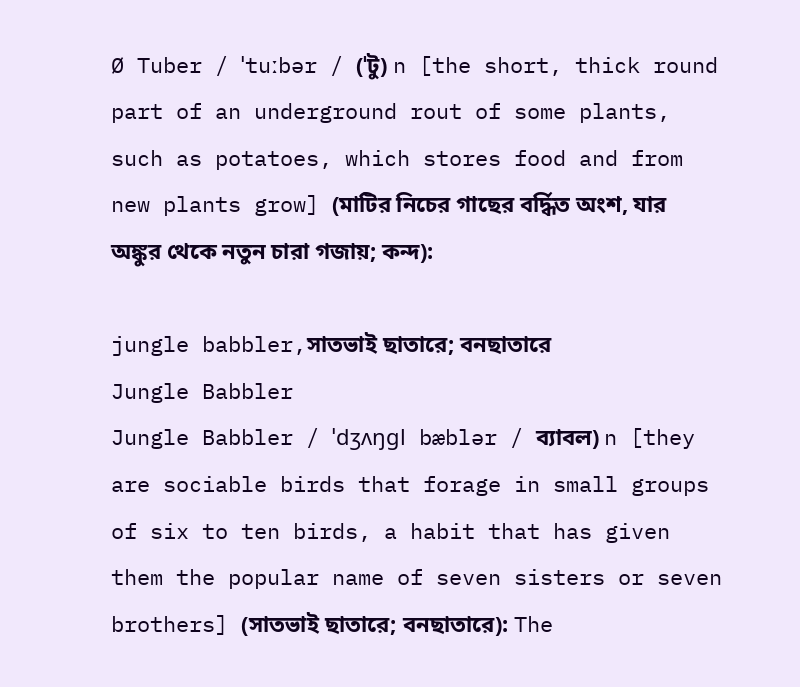Ø Tuber / ˈtuːbər / (ˈটু) n [the short, thick round part of an underground rout of some plants, such as potatoes, which stores food and from new plants grow] (মাটির নিচের গাছের বর্দ্ধিত অংশ, যার অঙ্কুর থেকে নতুন চারা গজায়; কন্দ):

jungle babbler,সাতভাই ছাতারে; বনছাতারে
Jungle Babbler
Jungle Babbler / ˈdʒʌŋgl bæblər / ব্যাবল) n [they are sociable birds that forage in small groups of six to ten birds, a habit that has given them the popular name of seven sisters or seven brothers] (সাতভাই ছাতারে; বনছাতারে): The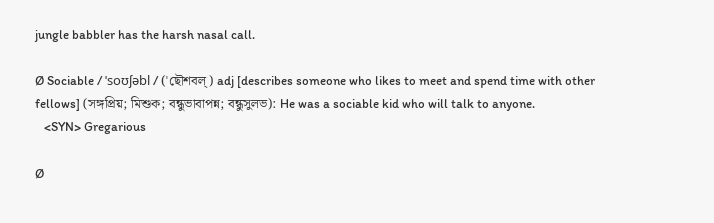jungle babbler has the harsh nasal call.

Ø Sociable / ˈsoʊʃəbl / (ˈছৌশবল্‌) adj [describes someone who likes to meet and spend time with other fellows] (সঙ্গপ্রিয়; মিশুক; বন্ধুভাবাপন্ন; বন্ধুসুলভ): He was a sociable kid who will talk to anyone.
   <SYN> Gregarious

Ø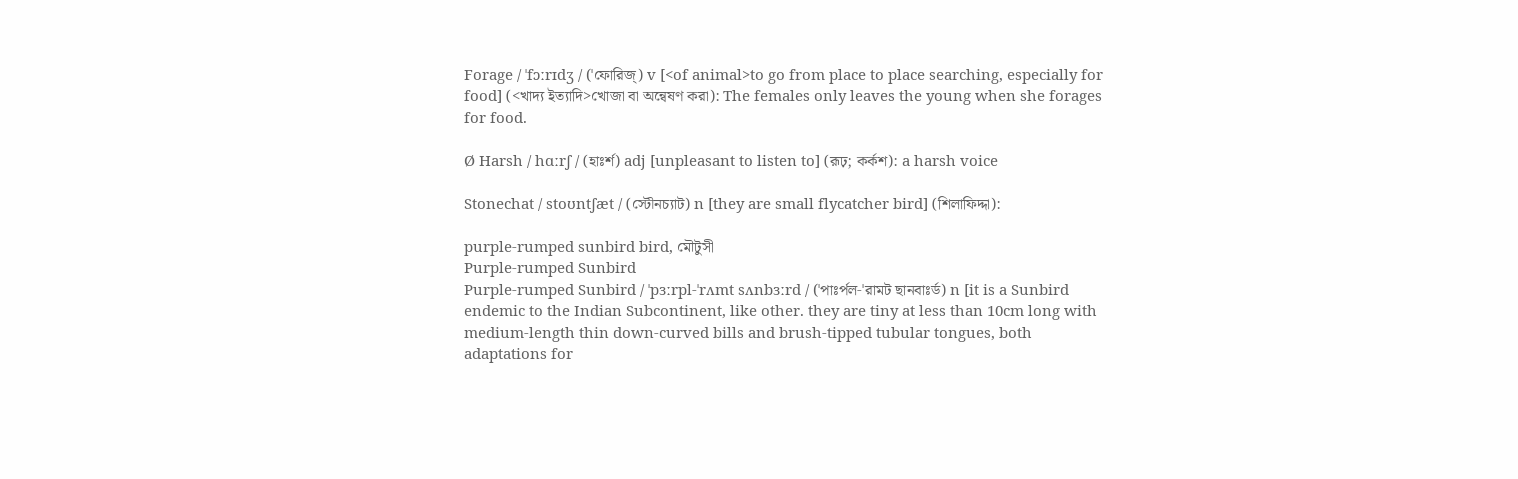Forage / ˈfɔːrɪdʒ / (ˈফোরিজ্‌) v [<of animal>to go from place to place searching, especially for food] (<খাদ্য ইত্যাদি>খোজা বা অন্বেষণ করা): The females only leaves the young when she forages for food.

Ø Harsh / hɑːrʃ / (হাঃর্শ) adj [unpleasant to listen to] (রূঢ়; কর্কশ): a harsh voice

Stonechat / stoʊntʃæt / (স্টৌনচ্যাট) n [they are small flycatcher bird] (শিলাফিদ্দা):

purple-rumped sunbird bird, মৌটুসী
Purple-rumped Sunbird
Purple-rumped Sunbird / ˈpɜːrpl-ˈrʌmt sʌnbɜːrd / (ˈপাঃর্পল-ˈরামট ছানবাঃর্ড) n [it is a Sunbird endemic to the Indian Subcontinent, like other. they are tiny at less than 10cm long with medium-length thin down-curved bills and brush-tipped tubular tongues, both adaptations for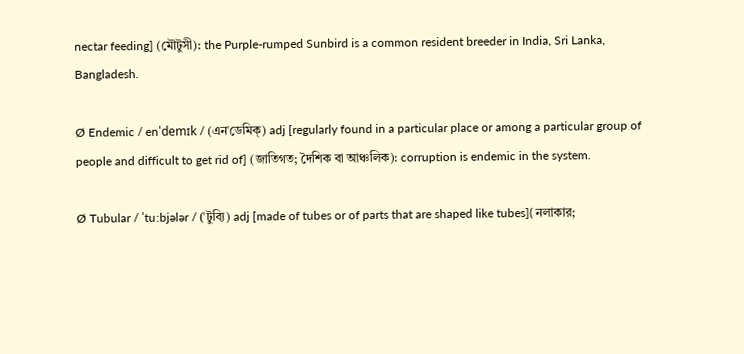nectar feeding] (মৌটুসী): the Purple-rumped Sunbird is a common resident breeder in India, Sri Lanka, Bangladesh.

Ø Endemic / enˈdemɪk / (এনˈডেমিক্‌) adj [regularly found in a particular place or among a particular group of people and difficult to get rid of] (জাতিগত; দৈশিক বা আঞ্চলিক): corruption is endemic in the system.

Ø Tubular / ˈtuːbjələr / (ˈটুব্যি) adj [made of tubes or of parts that are shaped like tubes]( নলাকার;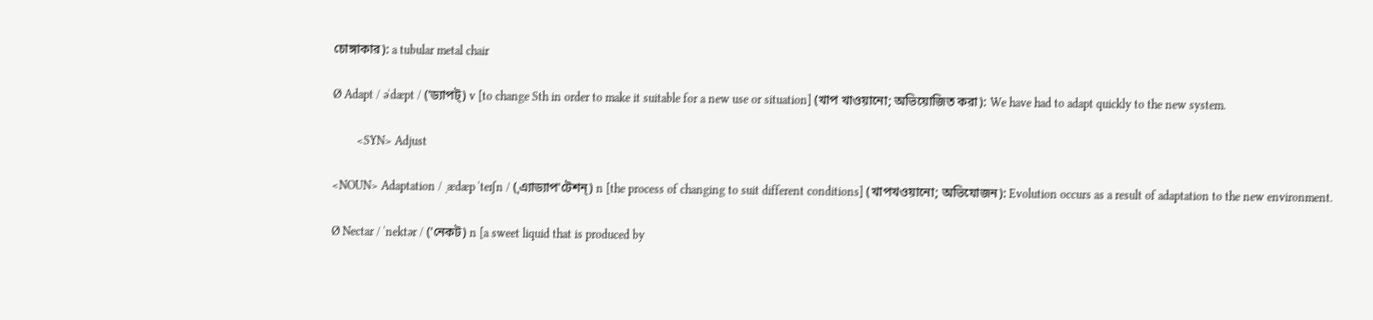চোঙ্গাকার): a tubular metal chair

Ø Adapt / əˈdæpt / (ˈড্যাপট্‌) v [to change Sth in order to make it suitable for a new use or situation] (খাপ খাওয়ানো; অভিয়োজিত করা): We have had to adapt quickly to the new system.

        <SYN> Adjust

<NOUN> Adaptation / ˌædæp ˈteɪʃn / (ˌএ্যাড্যাপˈটেশন্‌) n [the process of changing to suit different conditions] (খাপখওয়ানো; অভিযোজন): Evolution occurs as a result of adaptation to the new environment.

Ø Nectar / ˈnektər / (ˈনেকট) n [a sweet liquid that is produced by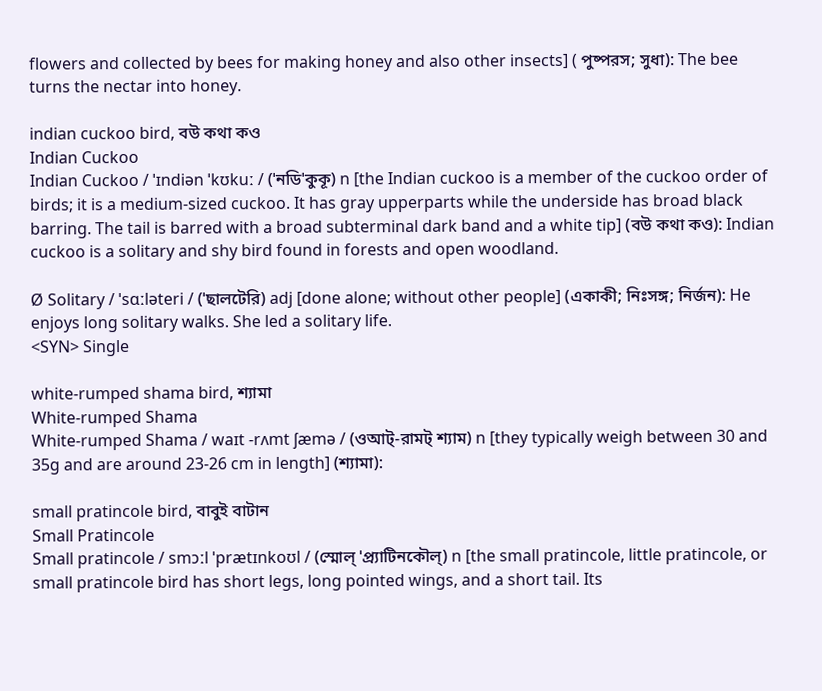flowers and collected by bees for making honey and also other insects] ( পুষ্পরস; সুধা): The bee turns the nectar into honey.

indian cuckoo bird, বউ কথা কও
Indian Cuckoo
Indian Cuckoo / ˈɪndiən ˈkʊkuː / (ˈনডিˈকুকূ) n [the Indian cuckoo is a member of the cuckoo order of birds; it is a medium-sized cuckoo. It has gray upperparts while the underside has broad black barring. The tail is barred with a broad subterminal dark band and a white tip] (বউ কথা কও): Indian cuckoo is a solitary and shy bird found in forests and open woodland.

Ø Solitary / ˈsɑːləteri / (ˈছালটেরি) adj [done alone; without other people] (একাকী; নিঃসঙ্গ; নির্জন): He enjoys long solitary walks. She led a solitary life.
<SYN> Single

white-rumped shama bird, শ্যামা
White-rumped Shama
White-rumped Shama / waɪt -rʌmt ʃæmə / (ওআট্‌-রামট্‌ শ্যাম) n [they typically weigh between 30 and 35g and are around 23-26 cm in length] (শ্যামা):

small pratincole bird, বাবুই বাটান
Small Pratincole
Small pratincole / smɔːl ˈprætɪnkoʊl / (স্মোল্‌ ˈপ্র্যাটিনকৌল্‌) n [the small pratincole, little pratincole, or small pratincole bird has short legs, long pointed wings, and a short tail. Its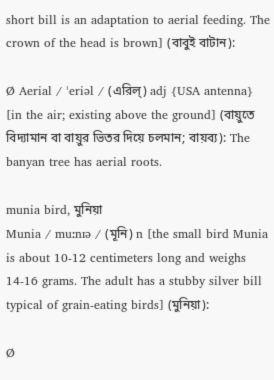short bill is an adaptation to aerial feeding. The crown of the head is brown] (বাবুই বাটান):

Ø Aerial / ˈeriəl / (এরিল্‌) adj {USA antenna} [in the air; existing above the ground] (বায়ুতে বিদ্যামান বা বায়ুর ভিতর দিয়ে চলমান; বায়ব্য): The banyan tree has aerial roots.

munia bird, মুনিয়া
Munia / muːnɪə / (মূনি) n [the small bird Munia is about 10-12 centimeters long and weighs 14-16 grams. The adult has a stubby silver bill typical of grain-eating birds] (মুনিয়া):

Ø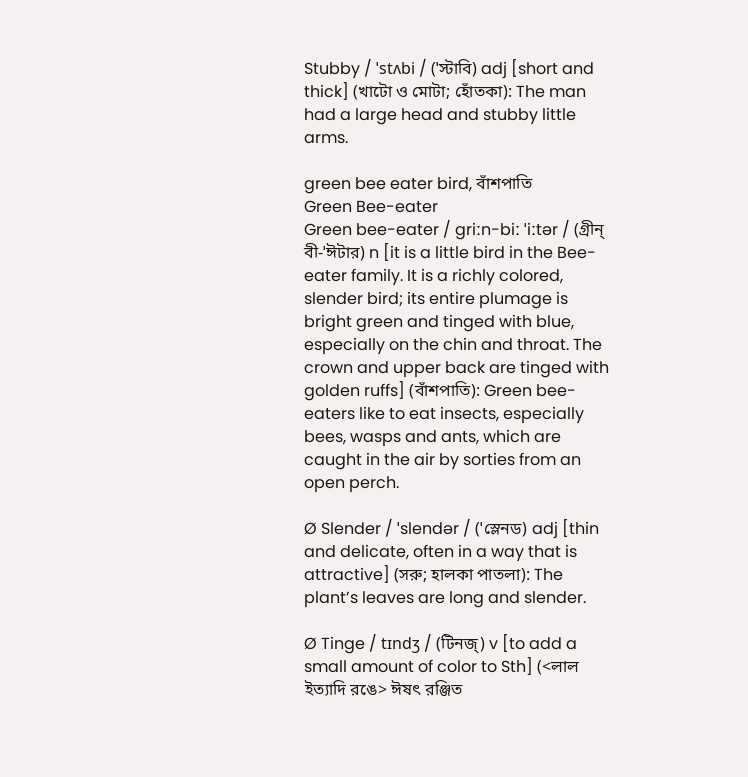Stubby / ˈstʌbi / (ˈস্টাবি) adj [short and thick] (খাটো ও মোটা; হোঁতকা): The man had a large head and stubby little arms.

green bee eater bird, বাঁশপাতি
Green Bee-eater
Green bee-eater / griːn-biː ˈiːtər / (গ্রীন্‌ বী-ˈঈটার) n [it is a little bird in the Bee-eater family. It is a richly colored, slender bird; its entire plumage is bright green and tinged with blue, especially on the chin and throat. The crown and upper back are tinged with golden ruffs] (বাঁশপাতি): Green bee-eaters like to eat insects, especially bees, wasps and ants, which are caught in the air by sorties from an open perch.

Ø Slender / ˈslendər / (ˈস্লেনড) adj [thin and delicate, often in a way that is attractive] (সরু; হালকা পাতলা): The plant’s leaves are long and slender.

Ø Tinge / tɪndʒ / (টিনজ্‌) v [to add a small amount of color to Sth] (<লাল ইত্যাদি রঙে> ঈষৎ রঞ্জিত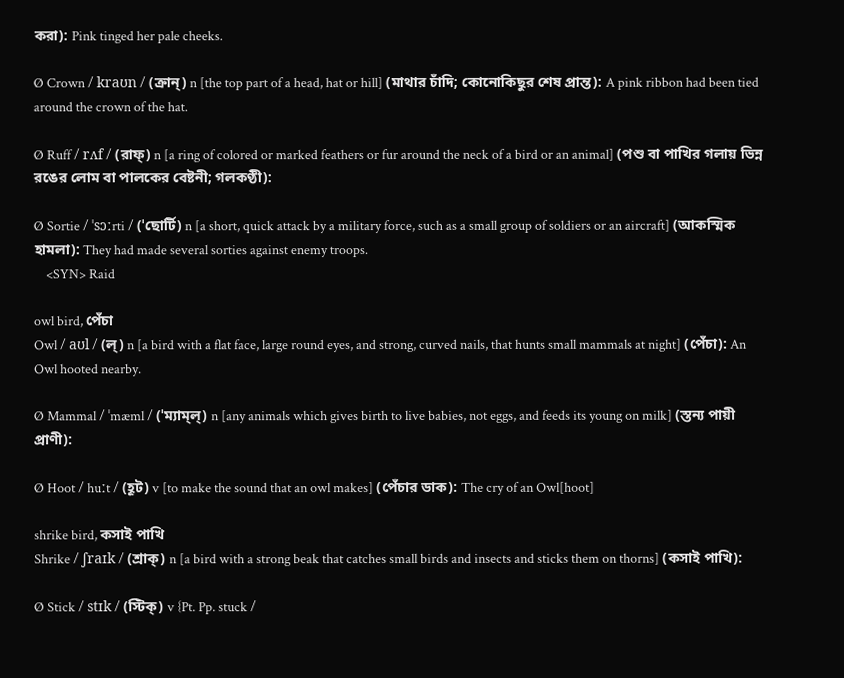করা): Pink tinged her pale cheeks.

Ø Crown / kraʊn / (ক্রান্‌) n [the top part of a head, hat or hill] (মাথার চাঁদি; কোনোকিছুর শেষ প্রান্ত): A pink ribbon had been tied around the crown of the hat.

Ø Ruff / rʌf / (রাফ্‌) n [a ring of colored or marked feathers or fur around the neck of a bird or an animal] (পশু বা পাখির গলায় ভিন্ন রঙের লোম বা পালকের বেষ্টনী; গলকণ্ঠী):

Ø Sortie / ˈsɔːrti / (ˈছোর্টি) n [a short, quick attack by a military force, such as a small group of soldiers or an aircraft] (আকস্মিক হামলা): They had made several sorties against enemy troops.
    <SYN> Raid

owl bird, পেঁচা
Owl / aʊl / (ল্‌) n [a bird with a flat face, large round eyes, and strong, curved nails, that hunts small mammals at night] (পেঁচা): An Owl hooted nearby.

Ø Mammal / ˈmæml / (ˈম্যাম্‌ল্‌) n [any animals which gives birth to live babies, not eggs, and feeds its young on milk] (স্তন্য পায়ী প্রাণী):

Ø Hoot / huːt / (হূট) v [to make the sound that an owl makes] (পেঁচার ডাক): The cry of an Owl[hoot]

shrike bird, কসাই পাখি
Shrike / ʃraɪk / (শ্রাক্‌) n [a bird with a strong beak that catches small birds and insects and sticks them on thorns] (কসাই পাখি):

Ø Stick / stɪk / (স্টিক্‌) v {Pt. Pp. stuck /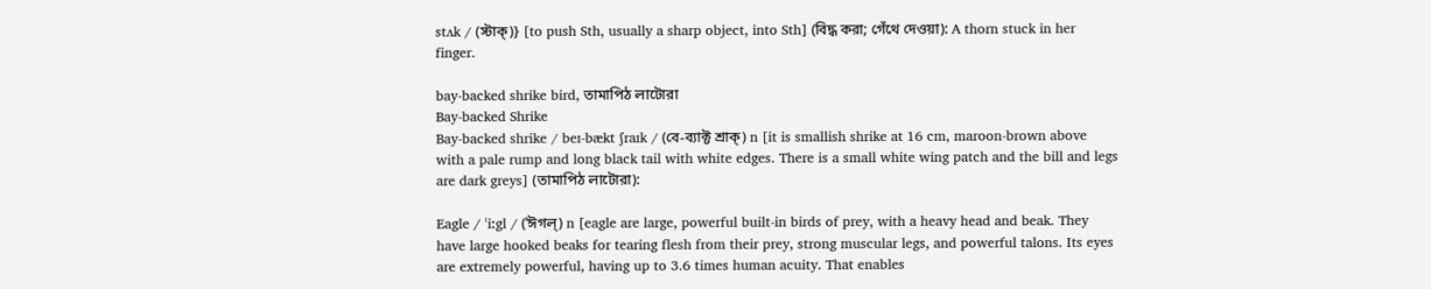stʌk / (স্টাক্‌)} [to push Sth, usually a sharp object, into Sth] (বিদ্ধ করা; গেঁথে দেওয়া): A thorn stuck in her finger.

bay-backed shrike bird, তামাপিঠ লাটোরা
Bay-backed Shrike
Bay-backed shrike / beɪ-bækt ʃraɪk / (বে-ব্যাক্ট শ্রাক্‌) n [it is smallish shrike at 16 cm, maroon-brown above with a pale rump and long black tail with white edges. There is a small white wing patch and the bill and legs are dark greys] (তামাপিঠ লাটোরা):

Eagle / ˈiːgl / (ˈঈগল্‌) n [eagle are large, powerful built-in birds of prey, with a heavy head and beak. They have large hooked beaks for tearing flesh from their prey, strong muscular legs, and powerful talons. Its eyes are extremely powerful, having up to 3.6 times human acuity. That enables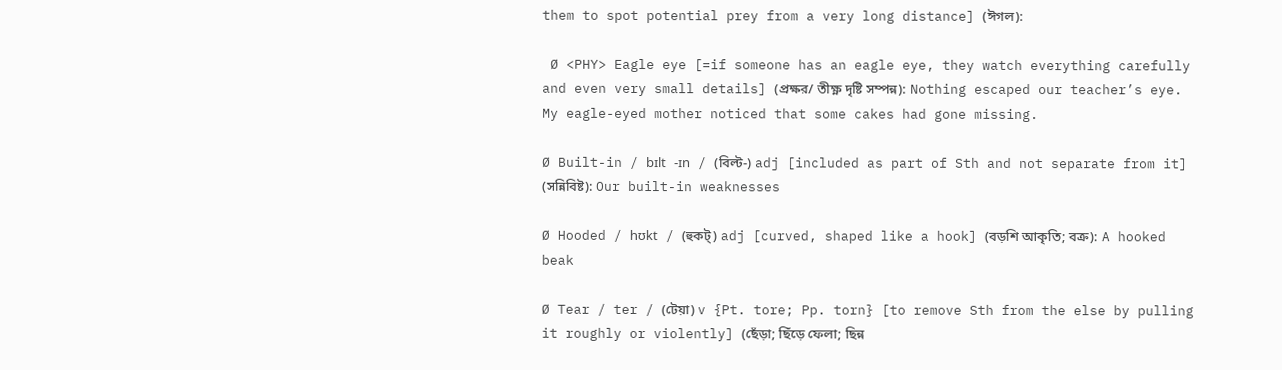them to spot potential prey from a very long distance] (ঈগল):

 Ø <PHY> Eagle eye [=if someone has an eagle eye, they watch everything carefully and even very small details] (প্রক্ষর/ তীক্ষ্ণ দৃষ্টি সম্পন্ন): Nothing escaped our teacher’s eye. My eagle-eyed mother noticed that some cakes had gone missing.

Ø Built-in / bɪlt -ɪn / (বিল্ট-) adj [included as part of Sth and not separate from it] (সন্নিবিষ্ট): Our built-in weaknesses

Ø Hooded / hʊkt / (হুকট্‌) adj [curved, shaped like a hook] (বড়শি আকৃতি; বক্র): A hooked beak

Ø Tear / ter / (টেয়া) v {Pt. tore; Pp. torn} [to remove Sth from the else by pulling it roughly or violently] (ছেঁড়া; ছিঁড়ে ফেলা; ছিন্ন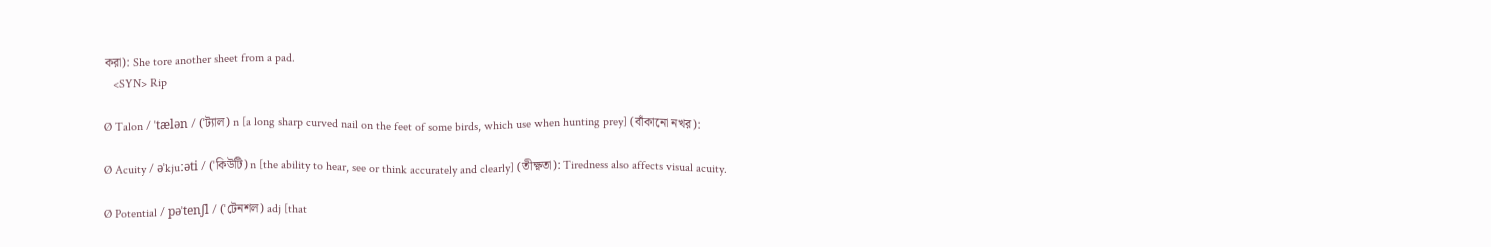করা): She tore another sheet from a pad.
   <SYN> Rip

Ø Talon / ˈtælən / (ˈট্যাল) n [a long sharp curved nail on the feet of some birds, which use when hunting prey] (বাঁকানো নখর):

Ø Acuity / əˈkjuːəti / (ˈকিউটি) n [the ability to hear, see or think accurately and clearly] (তীক্ষ্ণতা): Tiredness also affects visual acuity.

Ø Potential / pəˈtenʃl / (ˈটেনশল) adj [that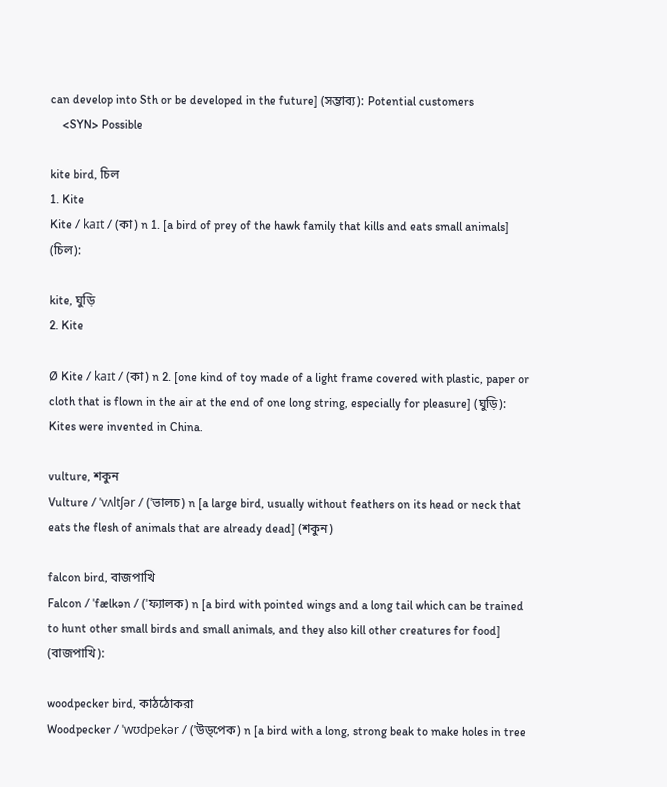can develop into Sth or be developed in the future] (সম্ভাব্য): Potential customers
    <SYN> Possible

kite bird, চিল
1. Kite
Kite / kaɪt / (কা) n 1. [a bird of prey of the hawk family that kills and eats small animals] (চিল):

kite, ঘুড়ি
2. Kite

Ø Kite / kaɪt / (কা) n 2. [one kind of toy made of a light frame covered with plastic, paper or cloth that is flown in the air at the end of one long string, especially for pleasure] (ঘুড়ি): Kites were invented in China.

vulture, শকুন
Vulture / ˈvʌltʃər / (ˈভালচ) n [a large bird, usually without feathers on its head or neck that eats the flesh of animals that are already dead] (শকুন)

falcon bird, বাজপাখি
Falcon / ˈfælkən / (ˈফ্যালক) n [a bird with pointed wings and a long tail which can be trained to hunt other small birds and small animals, and they also kill other creatures for food] (বাজপাখি):

woodpecker bird, কাঠঠোকরা
Woodpecker / ˈwʊdpekər / (ˈউড্‌পেক) n [a bird with a long, strong beak to make holes in tree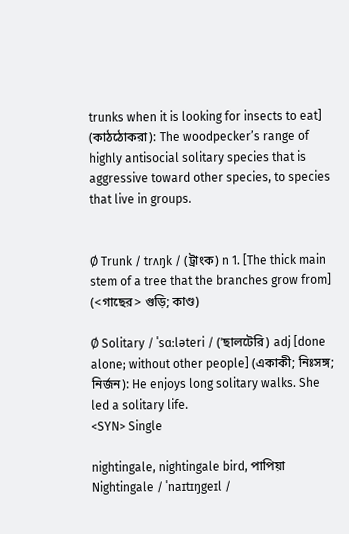trunks when it is looking for insects to eat] (কাঠঠোকরা): The woodpecker’s range of highly antisocial solitary species that is aggressive toward other species, to species that live in groups.


Ø Trunk / trʌŋk / (ট্রাংক) n 1. [The thick main stem of a tree that the branches grow from] (<গাছের> গুড়ি; কাণ্ড)

Ø Solitary / ˈsɑːləteri / (ˈছালটেরি) adj [done alone; without other people] (একাকী; নিঃসঙ্গ; নির্জন): He enjoys long solitary walks. She led a solitary life.
<SYN> Single

nightingale, nightingale bird, পাপিয়া
Nightingale / ˈnaɪtɪŋgeɪl /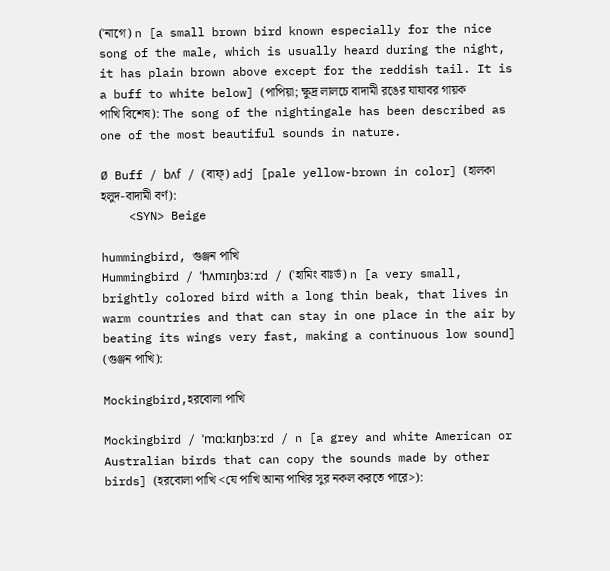(ˈনাগে) n [a small brown bird known especially for the nice song of the male, which is usually heard during the night, it has plain brown above except for the reddish tail. It is a buff to white below] (পাপিয়া; ক্ষুদ্র লালচে বাদামী রঙের যাযাবর গায়ক পাখি বিশেষ): The song of the nightingale has been described as one of the most beautiful sounds in nature.

Ø Buff / bʌf / (বাফ্‌) adj [pale yellow-brown in color] (হালকা হলুদ-বাদামী বর্ণ):
    <SYN> Beige

hummingbird, গুঞ্জন পাখি
Hummingbird / ˈhʌmɪŋbɜːrd / (ˈহামিং বাঃর্ড) n [a very small, brightly colored bird with a long thin beak, that lives in warm countries and that can stay in one place in the air by beating its wings very fast, making a continuous low sound] (গুঞ্জন পাখি):

Mockingbird,হরবোলা পাখি

Mockingbird / ˈmɑːkɪŋbɜːrd / n [a grey and white American or Australian birds that can copy the sounds made by other birds] (হরবোলা পাখি <যে পাখি আন্য পাখির সুর নকল করতে পারে>):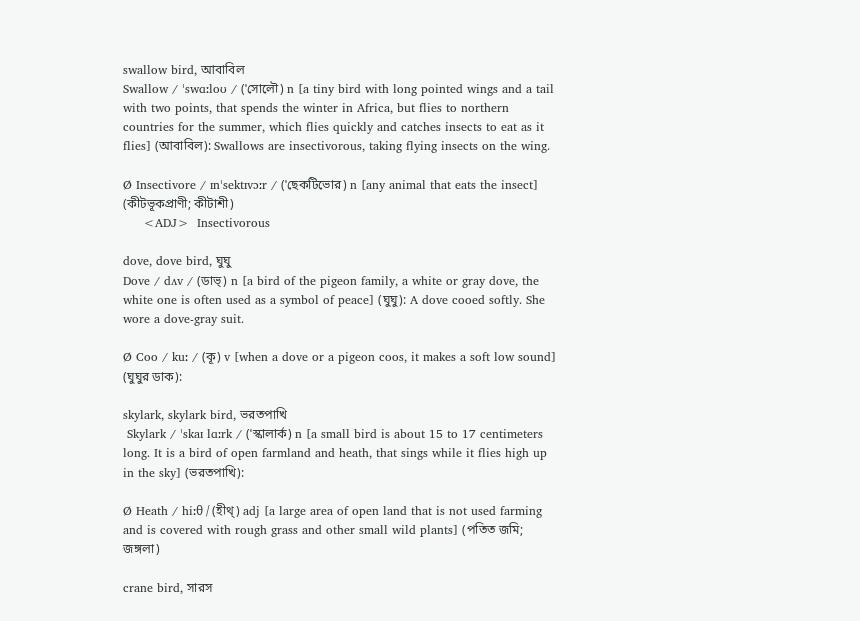swallow bird, আবাবিল
Swallow / ˈswɑːloʊ / (ˈসোলৌ) n [a tiny bird with long pointed wings and a tail with two points, that spends the winter in Africa, but flies to northern countries for the summer, which flies quickly and catches insects to eat as it flies] (আবাবিল): Swallows are insectivorous, taking flying insects on the wing.

Ø Insectivore / ɪnˈsektɪvɔːr / (ˈছেকটিভোর) n [any animal that eats the insect] (কীটভূকপ্রাণী; কীটাশী)
     <ADJ>  Insectivorous

dove, dove bird, ঘুঘু
Dove / dʌv / (ডাভ্‌) n [a bird of the pigeon family, a white or gray dove, the white one is often used as a symbol of peace] (ঘুঘু): A dove cooed softly. She wore a dove-gray suit.

Ø Coo / kuː / (কূ) v [when a dove or a pigeon coos, it makes a soft low sound] (ঘুঘুর ডাক):

skylark, skylark bird, ভরতপাখি
 Skylark / ˈskaɪ lɑːrk / (ˈস্কালার্ক) n [a small bird is about 15 to 17 centimeters long. It is a bird of open farmland and heath, that sings while it flies high up in the sky] (ভরতপাখি):

Ø Heath / hiːθ / (হীথ্‌) adj [a large area of open land that is not used farming and is covered with rough grass and other small wild plants] (পতিত জমি; জঙ্গলা)

crane bird, সারস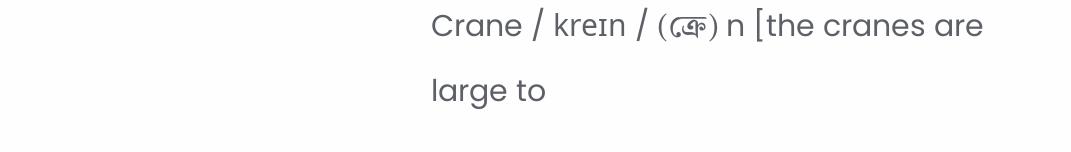Crane / kreɪn / (ক্রে) n [the cranes are large to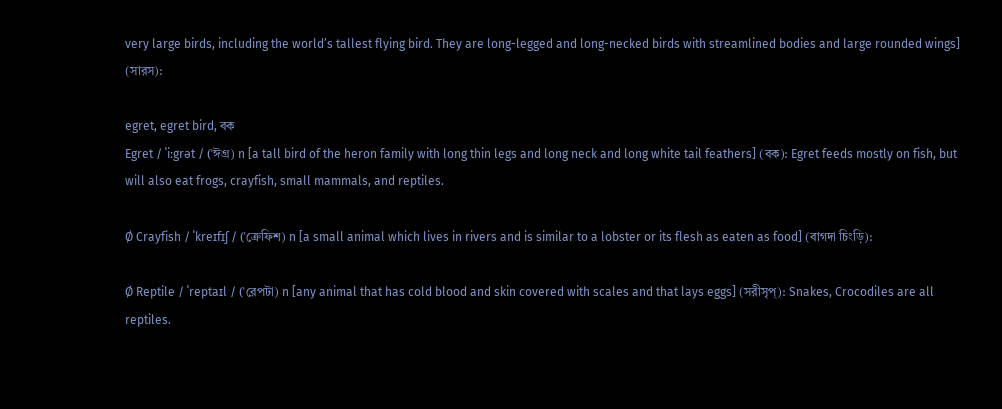very large birds, including the world’s tallest flying bird. They are long-legged and long-necked birds with streamlined bodies and large rounded wings] (সারস):

egret, egret bird, বক
Egret / ˈiːgrət / (ˈঈগ্র) n [a tall bird of the heron family with long thin legs and long neck and long white tail feathers] (বক): Egret feeds mostly on fish, but will also eat frogs, crayfish, small mammals, and reptiles.

Ø Crayfish / ˈkreɪfɪʃ / (ˈক্রেফিশ) n [a small animal which lives in rivers and is similar to a lobster or its flesh as eaten as food] (বাগদা চিংড়ি):

Ø Reptile / ˈreptaɪl / (ˈরেপটা) n [any animal that has cold blood and skin covered with scales and that lays eggs] (সরীসৃপ্‌): Snakes, Crocodiles are all reptiles.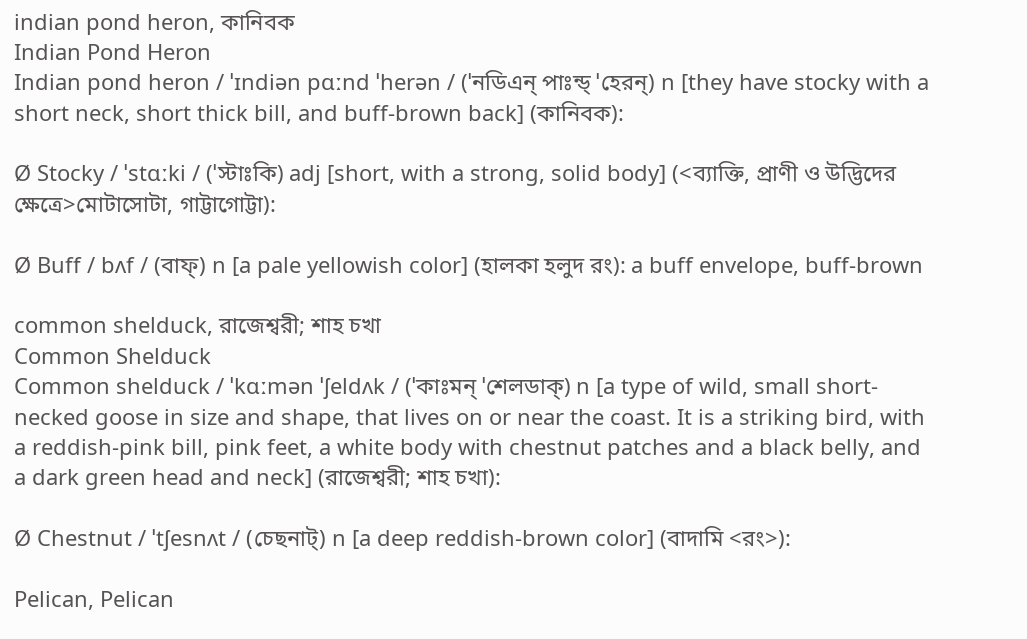indian pond heron, কানিবক
Indian Pond Heron
Indian pond heron / ˈɪndiən pɑːnd ˈherən / (ˈনডিএন্‌ পাঃন্ড্‌ ˈহেরন্‌) n [they have stocky with a short neck, short thick bill, and buff-brown back] (কানিবক):

Ø Stocky / ˈstɑːki / (ˈস্টাঃকি) adj [short, with a strong, solid body] (<ব্যাক্তি, প্রাণী ও উদ্ভিদের ক্ষেত্রে>মোটাসোটা, গাট্টাগোট্টা):

Ø Buff / bʌf / (বাফ্‌) n [a pale yellowish color] (হালকা হলুদ রং): a buff envelope, buff-brown

common shelduck, রাজেশ্বরী; শাহ চখা
Common Shelduck
Common shelduck / ˈkɑːmən ˈʃeldʌk / (ˈকাঃমন্‌ ˈশেলডাক্‌) n [a type of wild, small short-necked goose in size and shape, that lives on or near the coast. It is a striking bird, with a reddish-pink bill, pink feet, a white body with chestnut patches and a black belly, and a dark green head and neck] (রাজেশ্বরী; শাহ চখা):

Ø Chestnut / ˈtʃesnʌt / (চেছনাট্‌) n [a deep reddish-brown color] (বাদামি <রং>):

Pelican, Pelican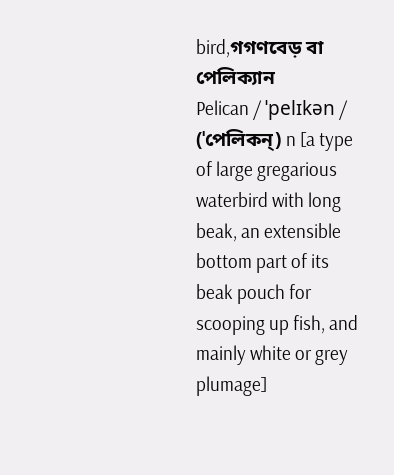bird,গগণবেড় বা পেলিক্যান
Pelican / ˈpelɪkən / (ˈপেলিকন্‌) n [a type of large gregarious waterbird with long beak, an extensible bottom part of its beak pouch for scooping up fish, and mainly white or grey plumage]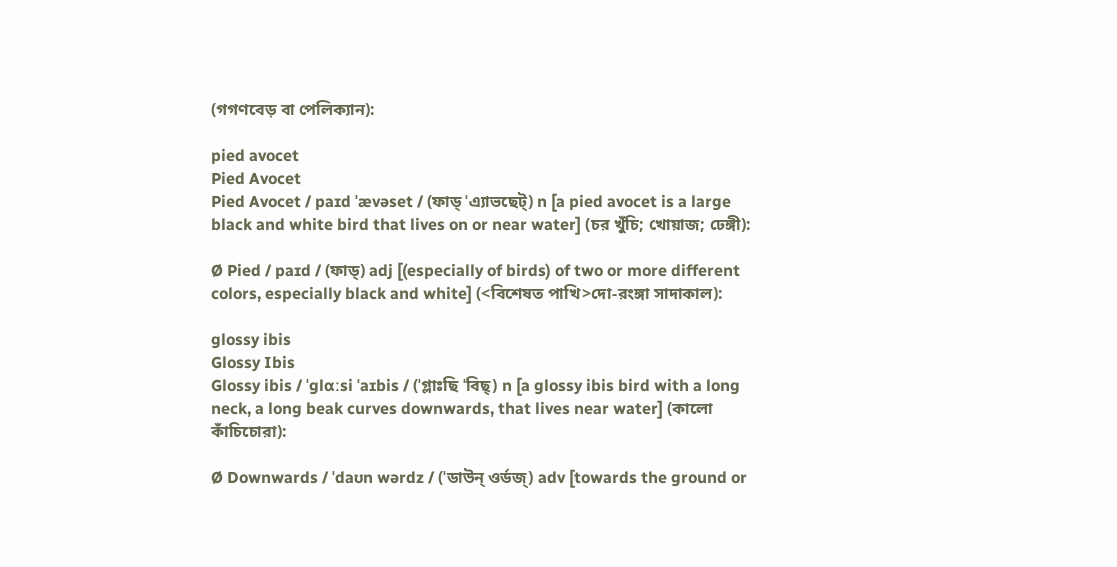(গগণবেড় বা পেলিক্যান):

pied avocet
Pied Avocet
Pied Avocet / paɪd ˈævəset / (ফাড্‌ ˈএ্যাভছেট্‌) n [a pied avocet is a large black and white bird that lives on or near water] (চর খুঁচি; খোয়াজ; ঢেঙ্গী):

Ø Pied / paɪd / (ফাড্‌) adj [(especially of birds) of two or more different colors, especially black and white] (<বিশেষত পাখি>দো-রংঙ্গা সাদাকাল):

glossy ibis
Glossy Ibis
Glossy ibis / ˈglɑːsi ˈaɪbis / (ˈগ্লাঃছি ˈবিছ্‌) n [a glossy ibis bird with a long neck, a long beak curves downwards, that lives near water] (কালো কাঁচিচোরা):

Ø Downwards / ˈdaʊn wərdz / (ˈডাউন্‌ ওর্ডজ্‌) adv [towards the ground or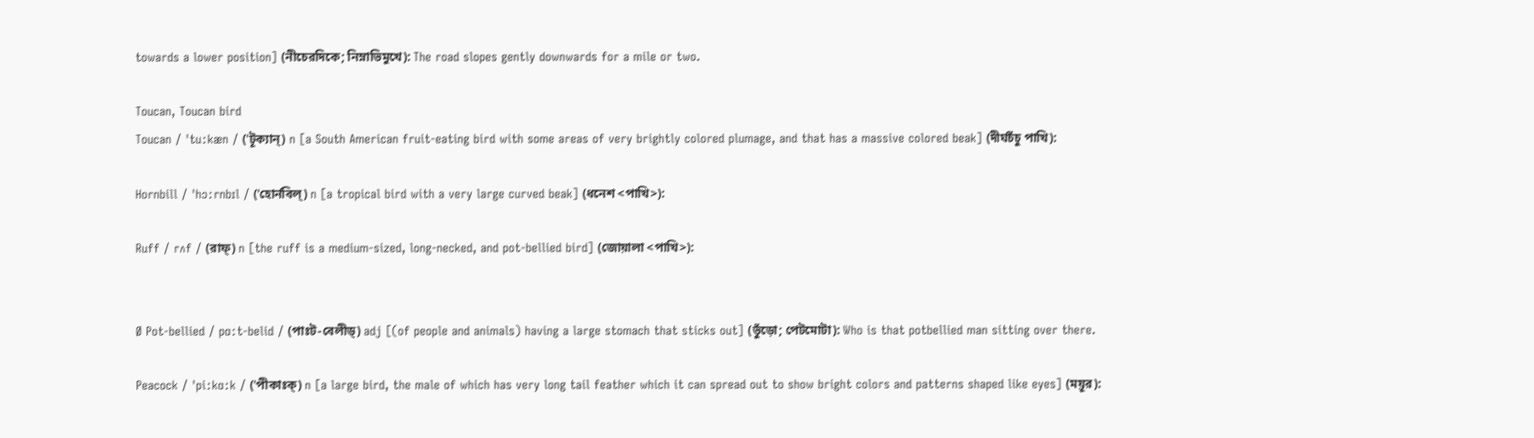towards a lower position] (নীচেরদিকে; নিম্নাভিমুখে): The road slopes gently downwards for a mile or two.

Toucan, Toucan bird
Toucan / ˈtuːkæn / (ˈটূক্যান্‌) n [a South American fruit-eating bird with some areas of very brightly colored plumage, and that has a massive colored beak] (দীর্ঘচঁচু পাখি):

Hornbill / ˈhɔːrnbɪl / (ˈহোর্নবিল্‌) n [a tropical bird with a very large curved beak] (ধনেশ <পাখি>):

Ruff / rʌf / (রাফ্‌) n [the ruff is a medium-sized, long-necked, and pot-bellied bird] (জোয়ালা <পাখি>):


Ø Pot-bellied / pɑːt-belid / (পাঃট-বেলীড্‌) adj [(of people and animals) having a large stomach that sticks out] (ভুঁড়ো; পেটমোটা): Who is that potbellied man sitting over there.

Peacock / ˈpiːkɑːk / (ˈপীকাঃক্‌) n [a large bird, the male of which has very long tail feather which it can spread out to show bright colors and patterns shaped like eyes] (ময়ূর):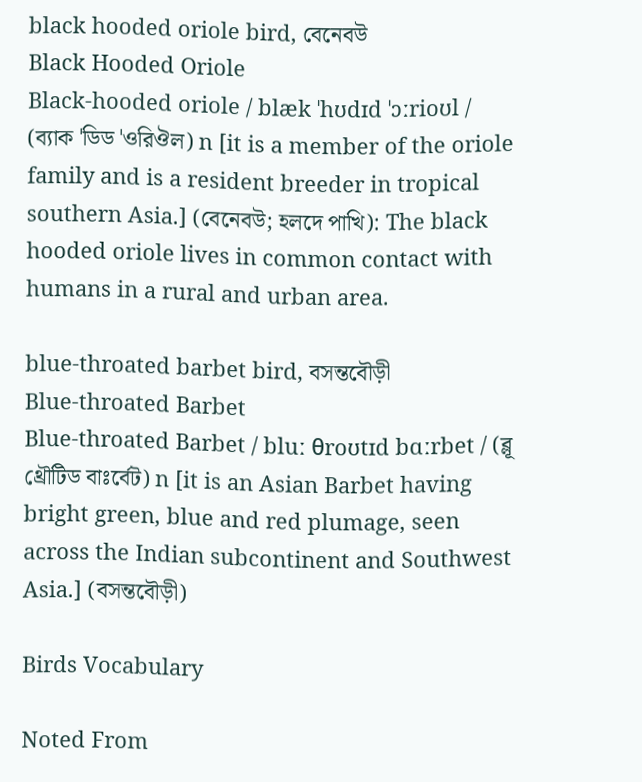black hooded oriole bird, বেনেবউ
Black Hooded Oriole
Black-hooded oriole / blæk ˈhʊdɪd ˈɔːrioʊl / (ব্যাক ˈডিড ˈওরিঔল) n [it is a member of the oriole family and is a resident breeder in tropical southern Asia.] (বেনেবউ; হলদে পাখি): The black hooded oriole lives in common contact with humans in a rural and urban area.

blue-throated barbet bird, বসন্তবৌড়ী
Blue-throated Barbet
Blue-throated Barbet / bluː θroʊtɪd bɑːrbet / (ব্লূ থ্রৌটিড বাঃর্বেট) n [it is an Asian Barbet having bright green, blue and red plumage, seen across the Indian subcontinent and Southwest Asia.] (বসন্তবৌড়ী)

Birds Vocabulary

Noted From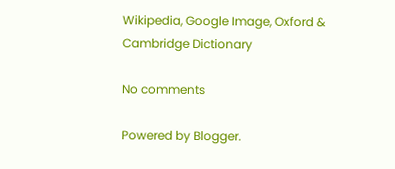Wikipedia, Google Image, Oxford & Cambridge Dictionary

No comments

Powered by Blogger.